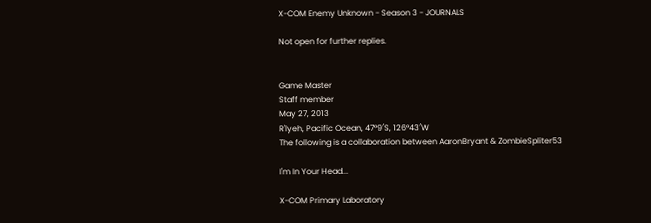X-COM Enemy Unknown - Season 3 - JOURNALS

Not open for further replies.


Game Master
Staff member
May 27, 2013
R'lyeh, Pacific Ocean, 47°9′S, 126°43′W
The following is a collaboration between AaronBryant & ZombieSpliter53

I'm In Your Head...

X-COM Primary Laboratory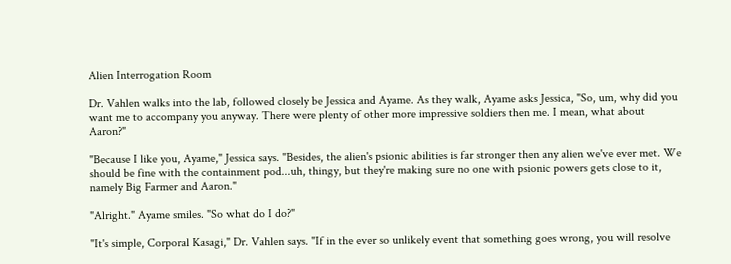Alien Interrogation Room

Dr. Vahlen walks into the lab, followed closely be Jessica and Ayame. As they walk, Ayame asks Jessica, "So, um, why did you want me to accompany you anyway. There were plenty of other more impressive soldiers then me. I mean, what about Aaron?"

"Because I like you, Ayame," Jessica says. "Besides, the alien's psionic abilities is far stronger then any alien we've ever met. We should be fine with the containment pod...uh, thingy, but they're making sure no one with psionic powers gets close to it, namely Big Farmer and Aaron."

"Alright." Ayame smiles. "So what do I do?"

"It's simple, Corporal Kasagi," Dr. Vahlen says. "If in the ever so unlikely event that something goes wrong, you will resolve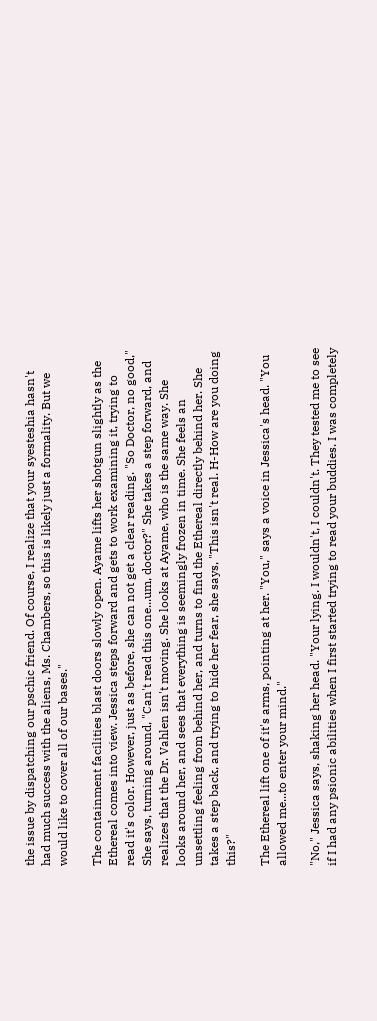the issue by dispatching our pschic friend. Of course, I realize that your syesteshia hasn't had much success with the aliens, Ms. Chambers, so this is likely just a formality. But we would like to cover all of our bases."

The containment facilities blast doors slowly open. Ayame lifts her shotgun slightly as the Ethereal comes into view. Jessica steps forward and gets to work examining it, trying to read it's color. However, just as before, she can not get a clear reading. "So Doctor, no good," She says, turning around, "Can't read this one...um, doctor?" She takes a step forward, and realizes that the Dr. Vahlen isn't moving. She looks at Ayame, who is the same way. She looks around her, and sees that everything is seemingly frozen in time. She feels an unsettling feeling from behind her, and turns to find the Ethereal directly behind her. She takes a step back, and trying to hide her fear, she says, "This isn't real. H-How are you doing this?"

The Ethereal lift one of it's arms, pointing at her. "You," says a voice in Jessica's head. "You allowed me...to enter your mind."

"No," Jessica says, shaking her head. "Your lying. I wouldn't, I couldn't. They tested me to see if I had any psionic abilities when I first started trying to read your buddies. I was completely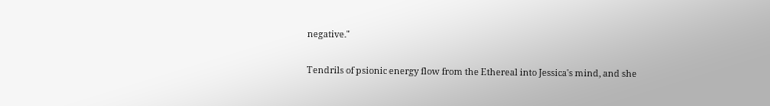negative."

Tendrils of psionic energy flow from the Ethereal into Jessica's mind, and she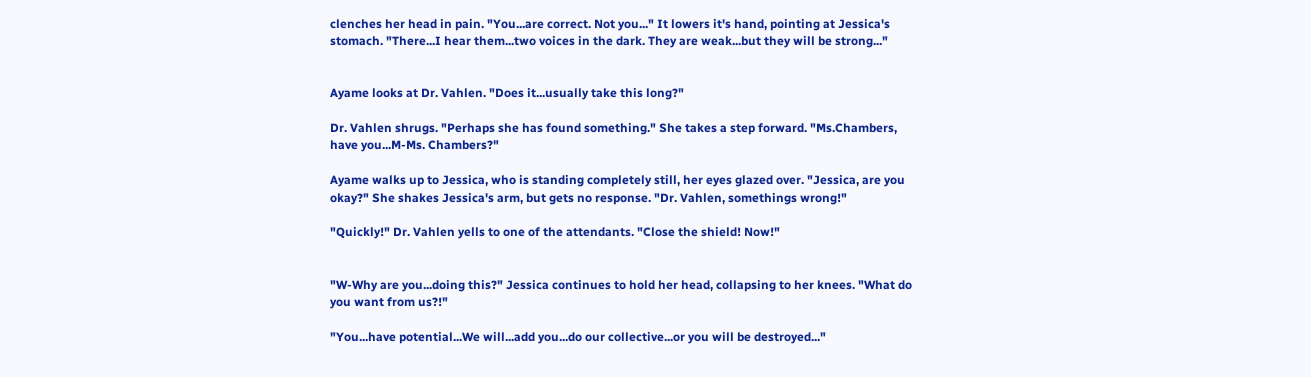clenches her head in pain. "You...are correct. Not you..." It lowers it's hand, pointing at Jessica's stomach. "There...I hear them...two voices in the dark. They are weak...but they will be strong..."


Ayame looks at Dr. Vahlen. "Does it...usually take this long?"

Dr. Vahlen shrugs. "Perhaps she has found something." She takes a step forward. "Ms.Chambers, have you...M-Ms. Chambers?"

Ayame walks up to Jessica, who is standing completely still, her eyes glazed over. "Jessica, are you okay?" She shakes Jessica's arm, but gets no response. "Dr. Vahlen, somethings wrong!"

"Quickly!" Dr. Vahlen yells to one of the attendants. "Close the shield! Now!"


"W-Why are you...doing this?" Jessica continues to hold her head, collapsing to her knees. "What do you want from us?!"

"You...have potential...We will...add you...do our collective...or you will be destroyed..."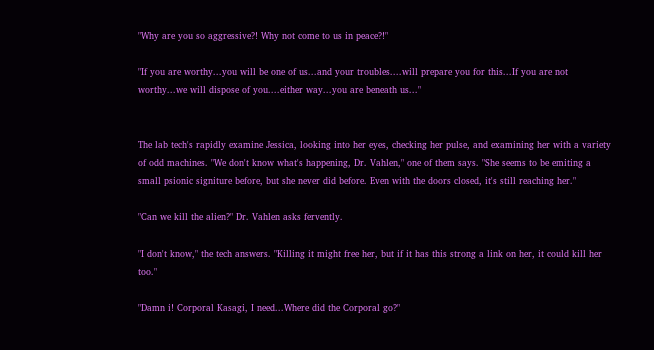"Why are you so aggressive?! Why not come to us in peace?!"

"If you are worthy...you will be one of us...and your troubles....will prepare you for this...If you are not worthy...we will dispose of you....either way...you are beneath us..."


The lab tech's rapidly examine Jessica, looking into her eyes, checking her pulse, and examining her with a variety of odd machines. "We don't know what's happening, Dr. Vahlen," one of them says. "She seems to be emiting a small psionic signiture before, but she never did before. Even with the doors closed, it's still reaching her."

"Can we kill the alien?" Dr. Vahlen asks fervently.

"I don't know," the tech answers. "Killing it might free her, but if it has this strong a link on her, it could kill her too."

"Damn i! Corporal Kasagi, I need...Where did the Corporal go?"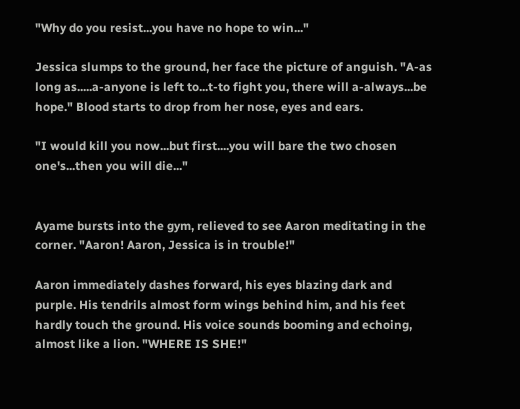"Why do you resist...you have no hope to win..."

Jessica slumps to the ground, her face the picture of anguish. "A-as long as.....a-anyone is left to...t-to fight you, there will a-always...be hope." Blood starts to drop from her nose, eyes and ears.

"I would kill you now...but first....you will bare the two chosen one's...then you will die..."


Ayame bursts into the gym, relieved to see Aaron meditating in the corner. "Aaron! Aaron, Jessica is in trouble!"

Aaron immediately dashes forward, his eyes blazing dark and purple. His tendrils almost form wings behind him, and his feet hardly touch the ground. His voice sounds booming and echoing, almost like a lion. "WHERE IS SHE!"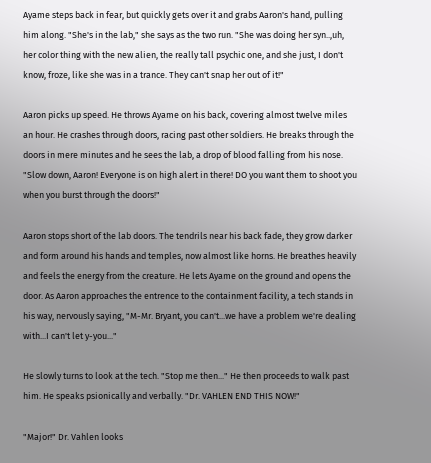Ayame steps back in fear, but quickly gets over it and grabs Aaron's hand, pulling him along. "She's in the lab," she says as the two run. "She was doing her syn..,uh, her color thing with the new alien, the really tall psychic one, and she just, I don't know, froze, like she was in a trance. They can't snap her out of it!"

Aaron picks up speed. He throws Ayame on his back, covering almost twelve miles an hour. He crashes through doors, racing past other soldiers. He breaks through the doors in mere minutes and he sees the lab, a drop of blood falling from his nose. "Slow down, Aaron! Everyone is on high alert in there! DO you want them to shoot you when you burst through the doors!"

Aaron stops short of the lab doors. The tendrils near his back fade, they grow darker and form around his hands and temples, now almost like horns. He breathes heavily and feels the energy from the creature. He lets Ayame on the ground and opens the door. As Aaron approaches the entrence to the containment facility, a tech stands in his way, nervously saying, "M-Mr. Bryant, you can't...we have a problem we're dealing with...I can't let y-you..."

He slowly turns to look at the tech. "Stop me then..." He then proceeds to walk past him. He speaks psionically and verbally. "Dr. VAHLEN END THIS NOW!"

"Major!" Dr. Vahlen looks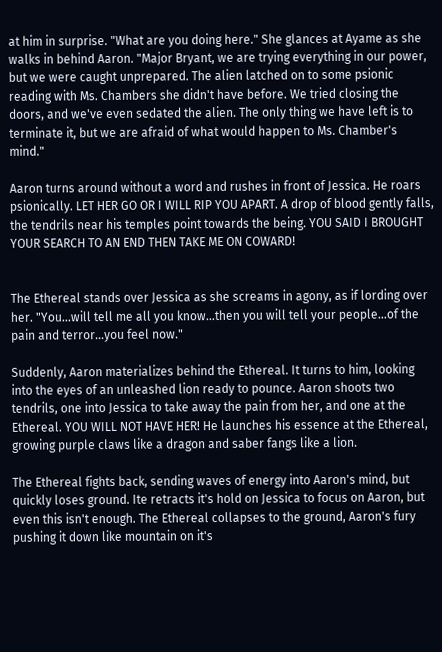at him in surprise. "What are you doing here." She glances at Ayame as she walks in behind Aaron. "Major Bryant, we are trying everything in our power, but we were caught unprepared. The alien latched on to some psionic reading with Ms. Chambers she didn't have before. We tried closing the doors, and we've even sedated the alien. The only thing we have left is to terminate it, but we are afraid of what would happen to Ms. Chamber's mind."

Aaron turns around without a word and rushes in front of Jessica. He roars psionically. LET HER GO OR I WILL RIP YOU APART. A drop of blood gently falls, the tendrils near his temples point towards the being. YOU SAID I BROUGHT YOUR SEARCH TO AN END THEN TAKE ME ON COWARD!


The Ethereal stands over Jessica as she screams in agony, as if lording over her. "You...will tell me all you know...then you will tell your people...of the pain and terror...you feel now."

Suddenly, Aaron materializes behind the Ethereal. It turns to him, looking into the eyes of an unleashed lion ready to pounce. Aaron shoots two tendrils, one into Jessica to take away the pain from her, and one at the Ethereal. YOU WILL NOT HAVE HER! He launches his essence at the Ethereal, growing purple claws like a dragon and saber fangs like a lion.

The Ethereal fights back, sending waves of energy into Aaron's mind, but quickly loses ground. Ite retracts it's hold on Jessica to focus on Aaron, but even this isn't enough. The Ethereal collapses to the ground, Aaron's fury pushing it down like mountain on it's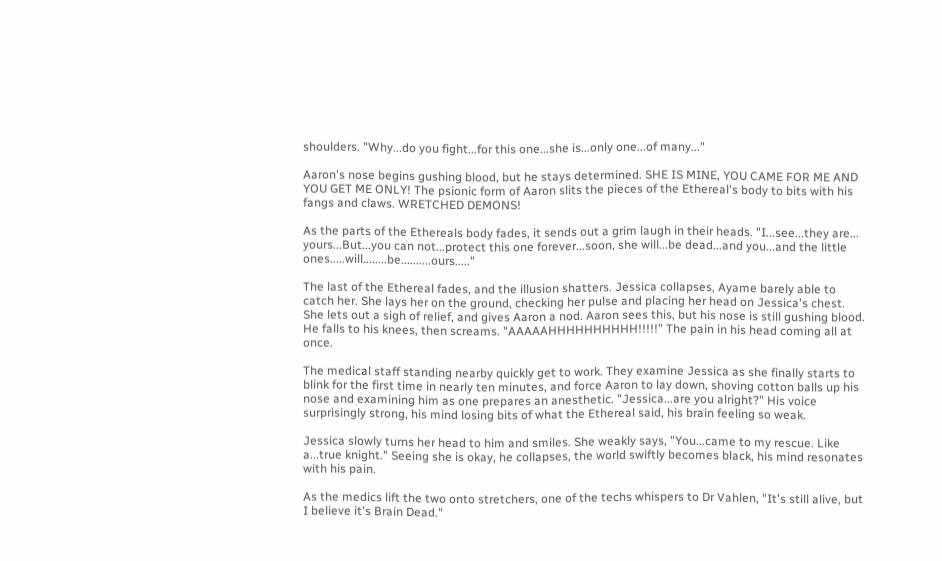shoulders. "Why...do you fight...for this one...she is...only one...of many..."

Aaron's nose begins gushing blood, but he stays determined. SHE IS MINE, YOU CAME FOR ME AND YOU GET ME ONLY! The psionic form of Aaron slits the pieces of the Ethereal's body to bits with his fangs and claws. WRETCHED DEMONS!

As the parts of the Ethereals body fades, it sends out a grim laugh in their heads. "I...see...they are... yours...But...you can not...protect this one forever...soon, she will...be dead...and you...and the little ones.....will........be..........ours....."

The last of the Ethereal fades, and the illusion shatters. Jessica collapses, Ayame barely able to catch her. She lays her on the ground, checking her pulse and placing her head on Jessica's chest. She lets out a sigh of relief, and gives Aaron a nod. Aaron sees this, but his nose is still gushing blood. He falls to his knees, then screams. "AAAAAHHHHHHHHHH!!!!!" The pain in his head coming all at once.

The medical staff standing nearby quickly get to work. They examine Jessica as she finally starts to blink for the first time in nearly ten minutes, and force Aaron to lay down, shoving cotton balls up his nose and examining him as one prepares an anesthetic. "Jessica...are you alright?" His voice surprisingly strong, his mind losing bits of what the Ethereal said, his brain feeling so weak.

Jessica slowly turns her head to him and smiles. She weakly says, "You...came to my rescue. Like a...true knight." Seeing she is okay, he collapses, the world swiftly becomes black, his mind resonates with his pain.

As the medics lift the two onto stretchers, one of the techs whispers to Dr Vahlen, "It's still alive, but I believe it's Brain Dead."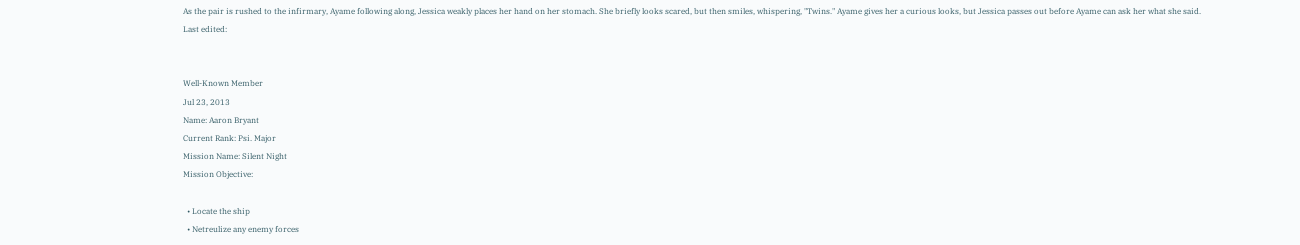As the pair is rushed to the infirmary, Ayame following along, Jessica weakly places her hand on her stomach. She briefly looks scared, but then smiles, whispering, "Twins." Ayame gives her a curious looks, but Jessica passes out before Ayame can ask her what she said.
Last edited:


Well-Known Member
Jul 23, 2013
Name: Aaron Bryant
Current Rank: Psi. Major
Mission Name: Silent Night
Mission Objective:

  • Locate the ship
  • Netreulize any enemy forces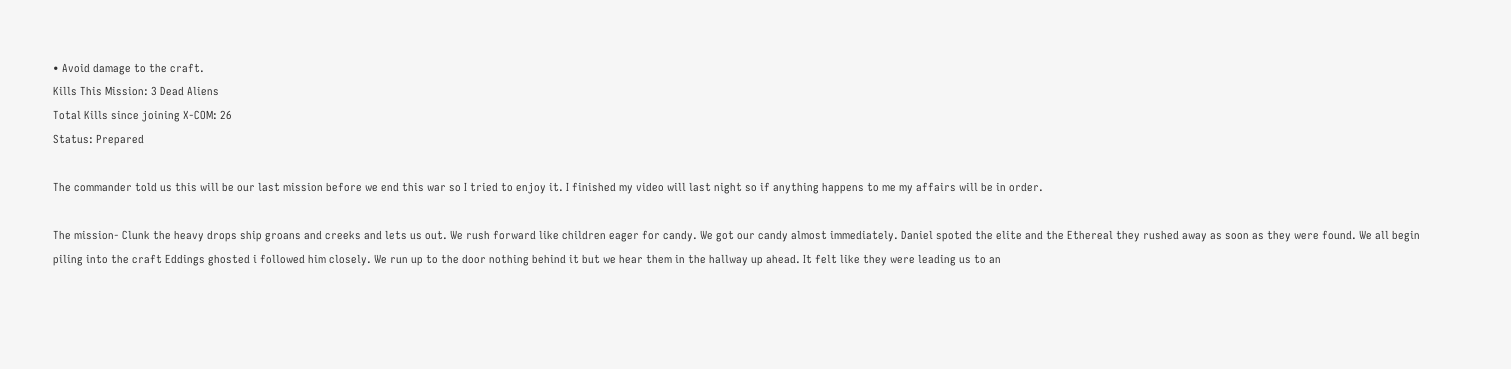• Avoid damage to the craft.
Kills This Mission: 3 Dead Aliens
Total Kills since joining X-COM: 26
Status: Prepared

The commander told us this will be our last mission before we end this war so I tried to enjoy it. I finished my video will last night so if anything happens to me my affairs will be in order.

The mission- Clunk the heavy drops ship groans and creeks and lets us out. We rush forward like children eager for candy. We got our candy almost immediately. Daniel spoted the elite and the Ethereal they rushed away as soon as they were found. We all begin piling into the craft Eddings ghosted i followed him closely. We run up to the door nothing behind it but we hear them in the hallway up ahead. It felt like they were leading us to an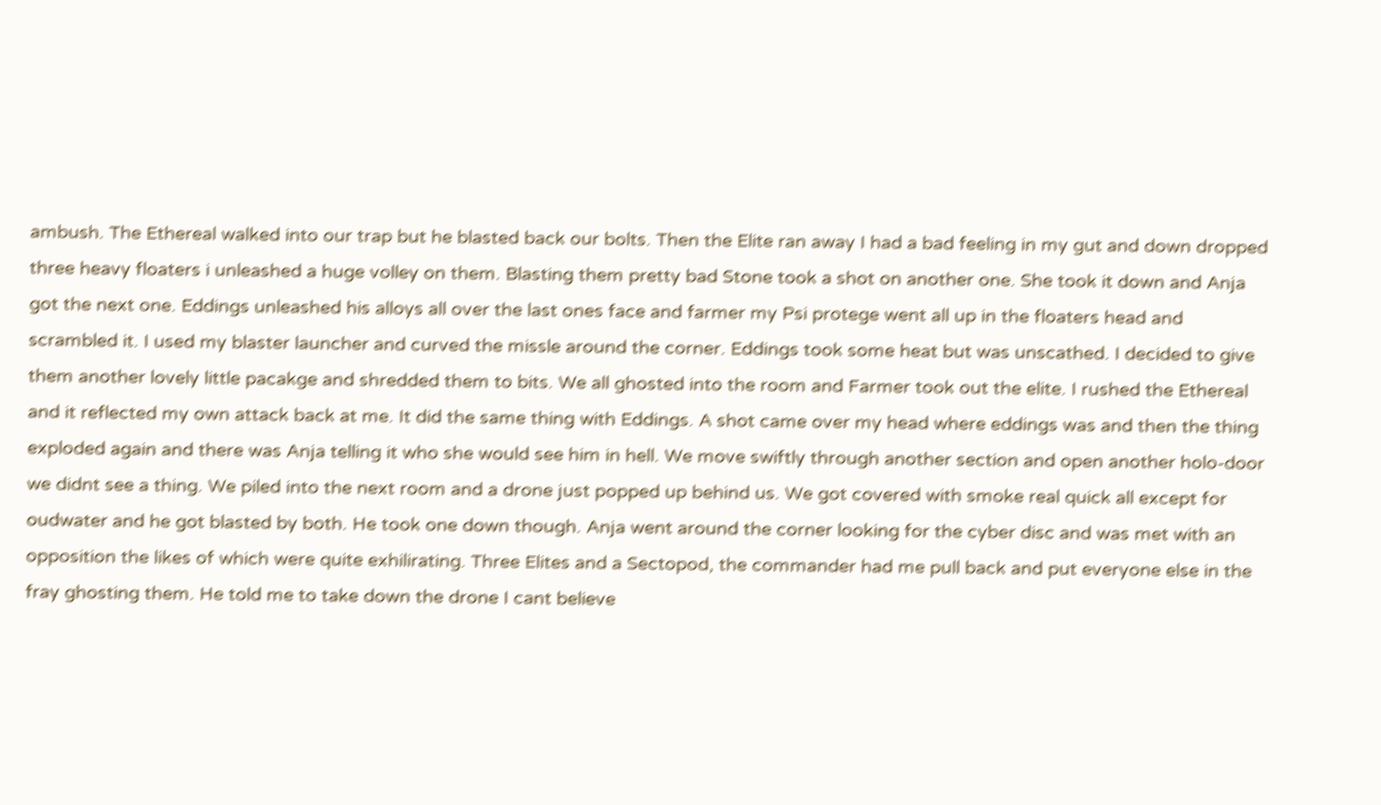ambush. The Ethereal walked into our trap but he blasted back our bolts. Then the Elite ran away I had a bad feeling in my gut and down dropped three heavy floaters i unleashed a huge volley on them. Blasting them pretty bad Stone took a shot on another one. She took it down and Anja got the next one. Eddings unleashed his alloys all over the last ones face and farmer my Psi protege went all up in the floaters head and scrambled it. I used my blaster launcher and curved the missle around the corner. Eddings took some heat but was unscathed. I decided to give them another lovely little pacakge and shredded them to bits. We all ghosted into the room and Farmer took out the elite. I rushed the Ethereal and it reflected my own attack back at me. It did the same thing with Eddings. A shot came over my head where eddings was and then the thing exploded again and there was Anja telling it who she would see him in hell. We move swiftly through another section and open another holo-door we didnt see a thing. We piled into the next room and a drone just popped up behind us. We got covered with smoke real quick all except for oudwater and he got blasted by both. He took one down though. Anja went around the corner looking for the cyber disc and was met with an opposition the likes of which were quite exhilirating. Three Elites and a Sectopod, the commander had me pull back and put everyone else in the fray ghosting them. He told me to take down the drone I cant believe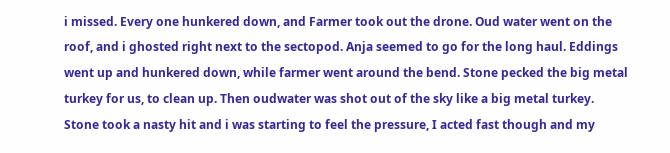i missed. Every one hunkered down, and Farmer took out the drone. Oud water went on the roof, and i ghosted right next to the sectopod. Anja seemed to go for the long haul. Eddings went up and hunkered down, while farmer went around the bend. Stone pecked the big metal turkey for us, to clean up. Then oudwater was shot out of the sky like a big metal turkey. Stone took a nasty hit and i was starting to feel the pressure, I acted fast though and my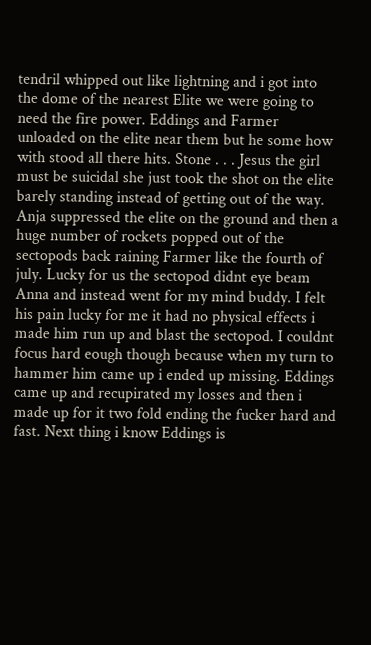tendril whipped out like lightning and i got into the dome of the nearest Elite we were going to need the fire power. Eddings and Farmer unloaded on the elite near them but he some how with stood all there hits. Stone . . . Jesus the girl must be suicidal she just took the shot on the elite barely standing instead of getting out of the way. Anja suppressed the elite on the ground and then a huge number of rockets popped out of the sectopods back raining Farmer like the fourth of july. Lucky for us the sectopod didnt eye beam Anna and instead went for my mind buddy. I felt his pain lucky for me it had no physical effects i made him run up and blast the sectopod. I couldnt focus hard eough though because when my turn to hammer him came up i ended up missing. Eddings came up and recupirated my losses and then i made up for it two fold ending the fucker hard and fast. Next thing i know Eddings is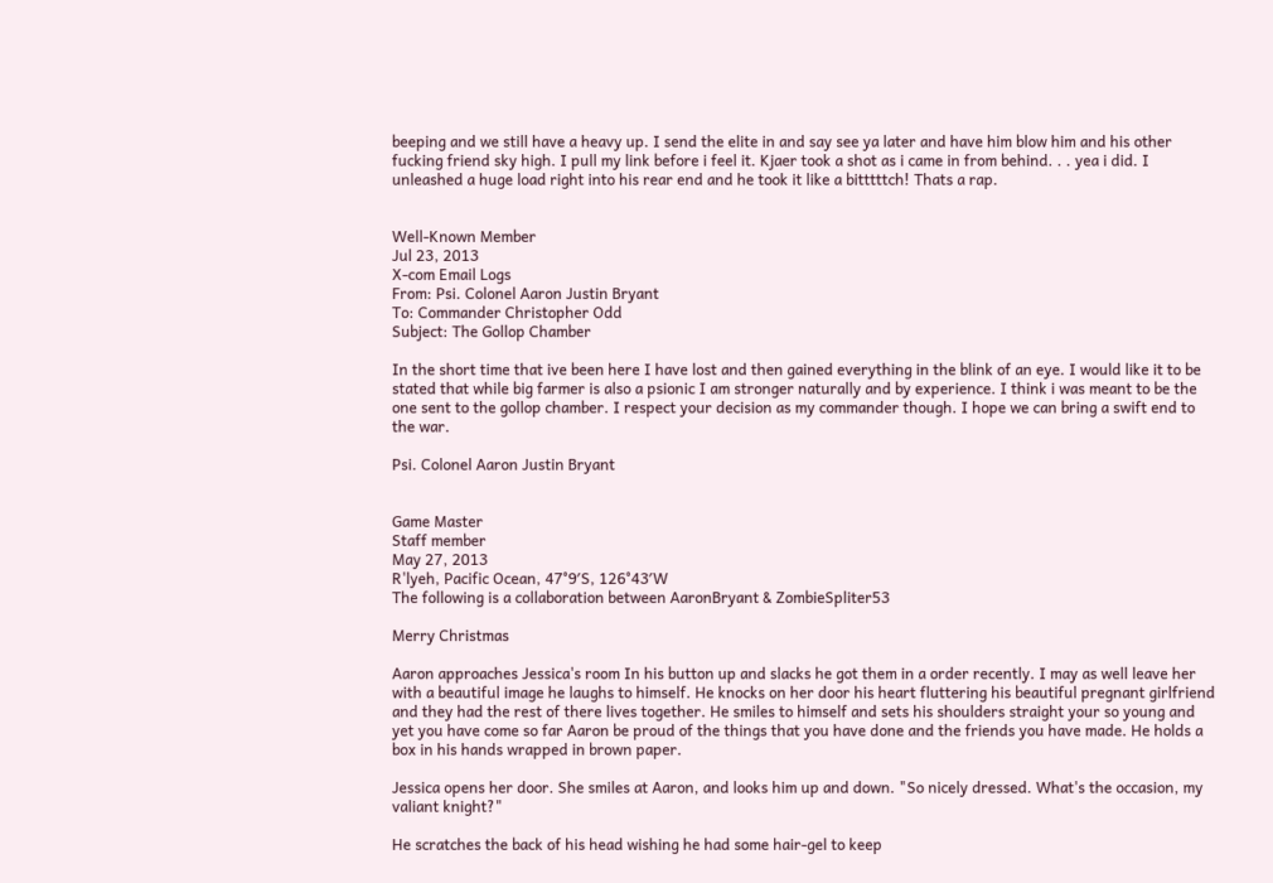beeping and we still have a heavy up. I send the elite in and say see ya later and have him blow him and his other fucking friend sky high. I pull my link before i feel it. Kjaer took a shot as i came in from behind. . . yea i did. I unleashed a huge load right into his rear end and he took it like a bitttttch! Thats a rap.


Well-Known Member
Jul 23, 2013
X-com Email Logs
From: Psi. Colonel Aaron Justin Bryant
To: Commander Christopher Odd
Subject: The Gollop Chamber

In the short time that ive been here I have lost and then gained everything in the blink of an eye. I would like it to be stated that while big farmer is also a psionic I am stronger naturally and by experience. I think i was meant to be the one sent to the gollop chamber. I respect your decision as my commander though. I hope we can bring a swift end to the war.

Psi. Colonel Aaron Justin Bryant


Game Master
Staff member
May 27, 2013
R'lyeh, Pacific Ocean, 47°9′S, 126°43′W
The following is a collaboration between AaronBryant & ZombieSpliter53

Merry Christmas

Aaron approaches Jessica's room In his button up and slacks he got them in a order recently. I may as well leave her with a beautiful image he laughs to himself. He knocks on her door his heart fluttering his beautiful pregnant girlfriend and they had the rest of there lives together. He smiles to himself and sets his shoulders straight your so young and yet you have come so far Aaron be proud of the things that you have done and the friends you have made. He holds a box in his hands wrapped in brown paper.

Jessica opens her door. She smiles at Aaron, and looks him up and down. "So nicely dressed. What's the occasion, my valiant knight?"

He scratches the back of his head wishing he had some hair-gel to keep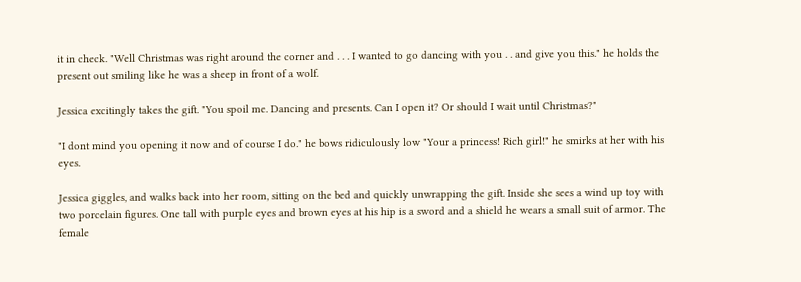it in check. "Well Christmas was right around the corner and . . . I wanted to go dancing with you . . and give you this." he holds the present out smiling like he was a sheep in front of a wolf.

Jessica excitingly takes the gift. "You spoil me. Dancing and presents. Can I open it? Or should I wait until Christmas?"

"I dont mind you opening it now and of course I do." he bows ridiculously low "Your a princess! Rich girl!" he smirks at her with his eyes.

Jessica giggles, and walks back into her room, sitting on the bed and quickly unwrapping the gift. Inside she sees a wind up toy with two porcelain figures. One tall with purple eyes and brown eyes at his hip is a sword and a shield he wears a small suit of armor. The female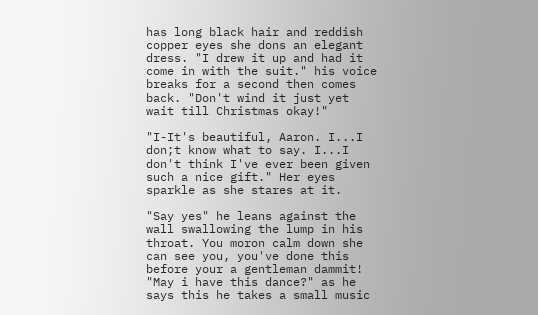has long black hair and reddish copper eyes she dons an elegant dress. "I drew it up and had it come in with the suit." his voice breaks for a second then comes back. "Don't wind it just yet wait till Christmas okay!"

"I-It's beautiful, Aaron. I...I don;t know what to say. I...I don't think I've ever been given such a nice gift." Her eyes sparkle as she stares at it.

"Say yes" he leans against the wall swallowing the lump in his throat. You moron calm down she can see you, you've done this before your a gentleman dammit! "May i have this dance?" as he says this he takes a small music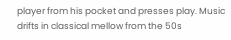player from his pocket and presses play. Music drifts in classical mellow from the 50s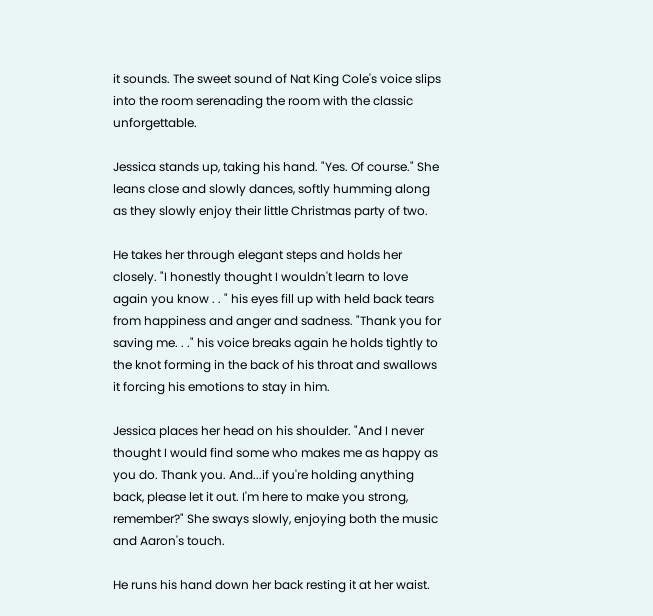it sounds. The sweet sound of Nat King Cole's voice slips into the room serenading the room with the classic unforgettable.

Jessica stands up, taking his hand. "Yes. Of course." She leans close and slowly dances, softly humming along as they slowly enjoy their little Christmas party of two.

He takes her through elegant steps and holds her closely. "I honestly thought I wouldn't learn to love again you know . . " his eyes fill up with held back tears from happiness and anger and sadness. "Thank you for saving me. . ." his voice breaks again he holds tightly to the knot forming in the back of his throat and swallows it forcing his emotions to stay in him.

Jessica places her head on his shoulder. "And I never thought I would find some who makes me as happy as you do. Thank you. And...if you're holding anything back, please let it out. I'm here to make you strong, remember?" She sways slowly, enjoying both the music and Aaron's touch.

He runs his hand down her back resting it at her waist.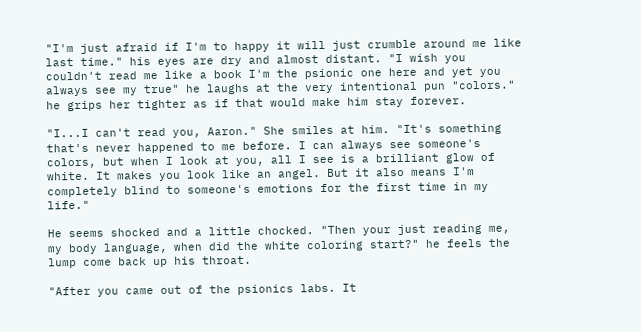"I'm just afraid if I'm to happy it will just crumble around me like last time." his eyes are dry and almost distant. "I wish you couldn't read me like a book I'm the psionic one here and yet you always see my true" he laughs at the very intentional pun "colors." he grips her tighter as if that would make him stay forever.

"I...I can't read you, Aaron." She smiles at him. "It's something that's never happened to me before. I can always see someone's colors, but when I look at you, all I see is a brilliant glow of white. It makes you look like an angel. But it also means I'm completely blind to someone's emotions for the first time in my life."

He seems shocked and a little chocked. "Then your just reading me, my body language, when did the white coloring start?" he feels the lump come back up his throat.

"After you came out of the psionics labs. It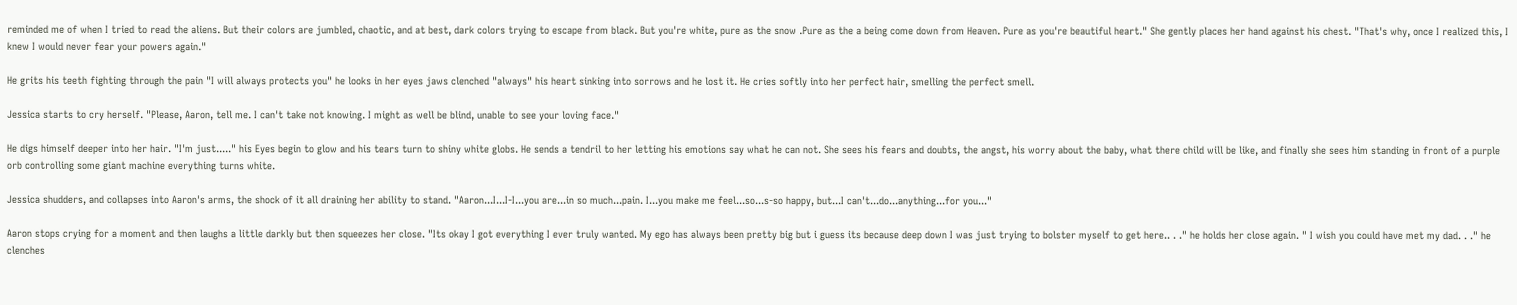reminded me of when I tried to read the aliens. But their colors are jumbled, chaotic, and at best, dark colors trying to escape from black. But you're white, pure as the snow .Pure as the a being come down from Heaven. Pure as you're beautiful heart." She gently places her hand against his chest. "That's why, once I realized this, I knew I would never fear your powers again."

He grits his teeth fighting through the pain "I will always protects you" he looks in her eyes jaws clenched "always" his heart sinking into sorrows and he lost it. He cries softly into her perfect hair, smelling the perfect smell.

Jessica starts to cry herself. "Please, Aaron, tell me. I can't take not knowing. I might as well be blind, unable to see your loving face."

He digs himself deeper into her hair. "I'm just....." his Eyes begin to glow and his tears turn to shiny white globs. He sends a tendril to her letting his emotions say what he can not. She sees his fears and doubts, the angst, his worry about the baby, what there child will be like, and finally she sees him standing in front of a purple orb controlling some giant machine everything turns white.

Jessica shudders, and collapses into Aaron's arms, the shock of it all draining her ability to stand. "Aaron...I...I-I...you are...in so much...pain. I...you make me feel...so...s-so happy, but...I can't...do...anything...for you..."

Aaron stops crying for a moment and then laughs a little darkly but then squeezes her close. "Its okay I got everything I ever truly wanted. My ego has always been pretty big but i guess its because deep down I was just trying to bolster myself to get here.. . ." he holds her close again. " I wish you could have met my dad. . ." he clenches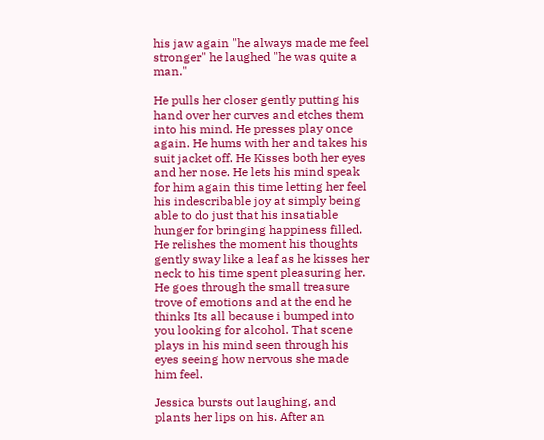his jaw again "he always made me feel stronger" he laughed "he was quite a man."

He pulls her closer gently putting his hand over her curves and etches them into his mind. He presses play once again. He hums with her and takes his suit jacket off. He Kisses both her eyes and her nose. He lets his mind speak for him again this time letting her feel his indescribable joy at simply being able to do just that his insatiable hunger for bringing happiness filled. He relishes the moment his thoughts gently sway like a leaf as he kisses her neck to his time spent pleasuring her. He goes through the small treasure trove of emotions and at the end he thinks Its all because i bumped into you looking for alcohol. That scene plays in his mind seen through his eyes seeing how nervous she made him feel.

Jessica bursts out laughing, and plants her lips on his. After an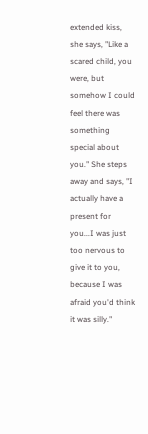extended kiss, she says, "Like a scared child, you were, but somehow I could feel there was something special about you." She steps away and says, "I actually have a present for you...I was just too nervous to give it to you, because I was afraid you'd think it was silly."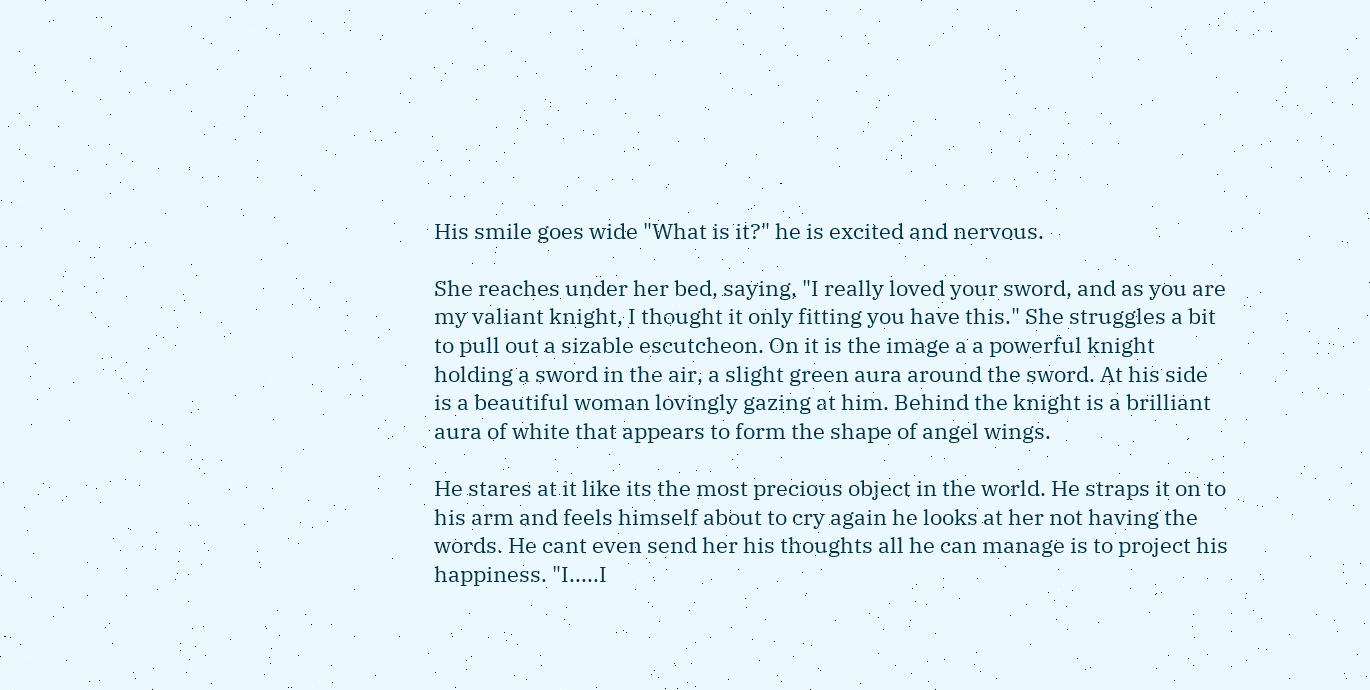His smile goes wide "What is it?" he is excited and nervous.

She reaches under her bed, saying, "I really loved your sword, and as you are my valiant knight, I thought it only fitting you have this." She struggles a bit to pull out a sizable escutcheon. On it is the image a a powerful knight holding a sword in the air, a slight green aura around the sword. At his side is a beautiful woman lovingly gazing at him. Behind the knight is a brilliant aura of white that appears to form the shape of angel wings.

He stares at it like its the most precious object in the world. He straps it on to his arm and feels himself about to cry again he looks at her not having the words. He cant even send her his thoughts all he can manage is to project his happiness. "I.....I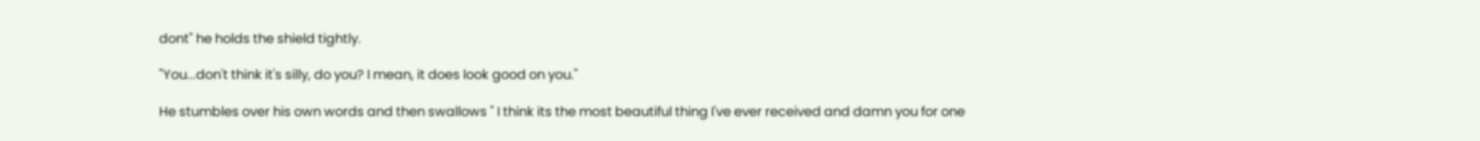dont" he holds the shield tightly.

"You...don't think it's silly, do you? I mean, it does look good on you."

He stumbles over his own words and then swallows " I think its the most beautiful thing I've ever received and damn you for one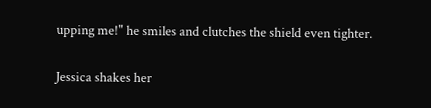upping me!" he smiles and clutches the shield even tighter.

Jessica shakes her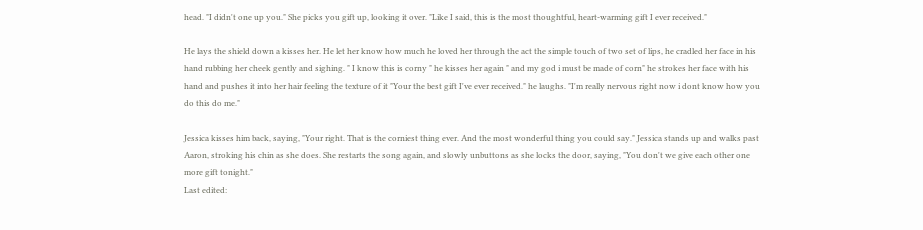head. "I didn't one up you." She picks you gift up, looking it over. "Like I said, this is the most thoughtful, heart-warming gift I ever received."

He lays the shield down a kisses her. He let her know how much he loved her through the act the simple touch of two set of lips, he cradled her face in his hand rubbing her cheek gently and sighing. " I know this is corny " he kisses her again " and my god i must be made of corn" he strokes her face with his hand and pushes it into her hair feeling the texture of it "Your the best gift I've ever received." he laughs. "I'm really nervous right now i dont know how you do this do me."

Jessica kisses him back, saying, "Your right. That is the corniest thing ever. And the most wonderful thing you could say." Jessica stands up and walks past Aaron, stroking his chin as she does. She restarts the song again, and slowly unbuttons as she locks the door, saying, "You don't we give each other one more gift tonight."
Last edited: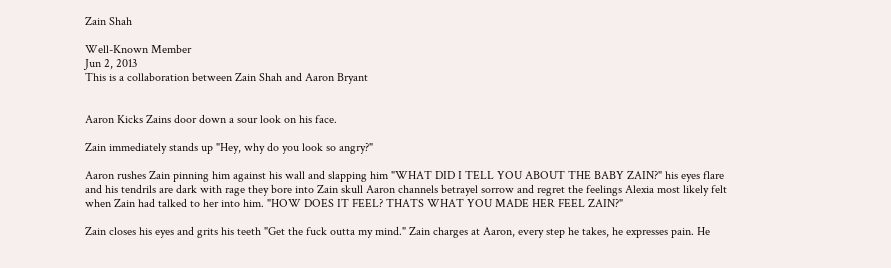Zain Shah

Well-Known Member
Jun 2, 2013
This is a collaboration between Zain Shah and Aaron Bryant


Aaron Kicks Zains door down a sour look on his face.

Zain immediately stands up "Hey, why do you look so angry?"

Aaron rushes Zain pinning him against his wall and slapping him "WHAT DID I TELL YOU ABOUT THE BABY ZAIN?" his eyes flare and his tendrils are dark with rage they bore into Zain skull Aaron channels betrayel sorrow and regret the feelings Alexia most likely felt when Zain had talked to her into him. "HOW DOES IT FEEL? THATS WHAT YOU MADE HER FEEL ZAIN?"

Zain closes his eyes and grits his teeth "Get the fuck outta my mind." Zain charges at Aaron, every step he takes, he expresses pain. He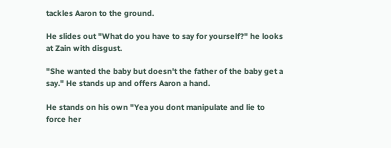tackles Aaron to the ground.

He slides out "What do you have to say for yourself?" he looks at Zain with disgust.

"She wanted the baby but doesn't the father of the baby get a say." He stands up and offers Aaron a hand.

He stands on his own "Yea you dont manipulate and lie to force her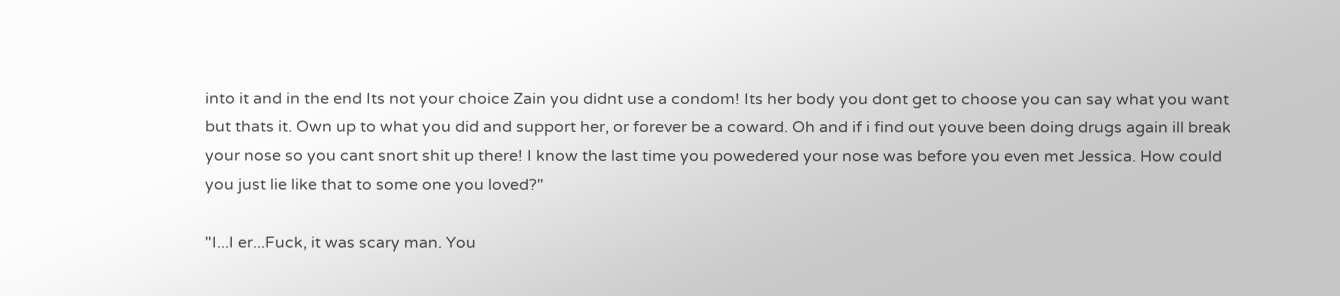into it and in the end Its not your choice Zain you didnt use a condom! Its her body you dont get to choose you can say what you want but thats it. Own up to what you did and support her, or forever be a coward. Oh and if i find out youve been doing drugs again ill break your nose so you cant snort shit up there! I know the last time you powedered your nose was before you even met Jessica. How could you just lie like that to some one you loved?"

"I...I er...Fuck, it was scary man. You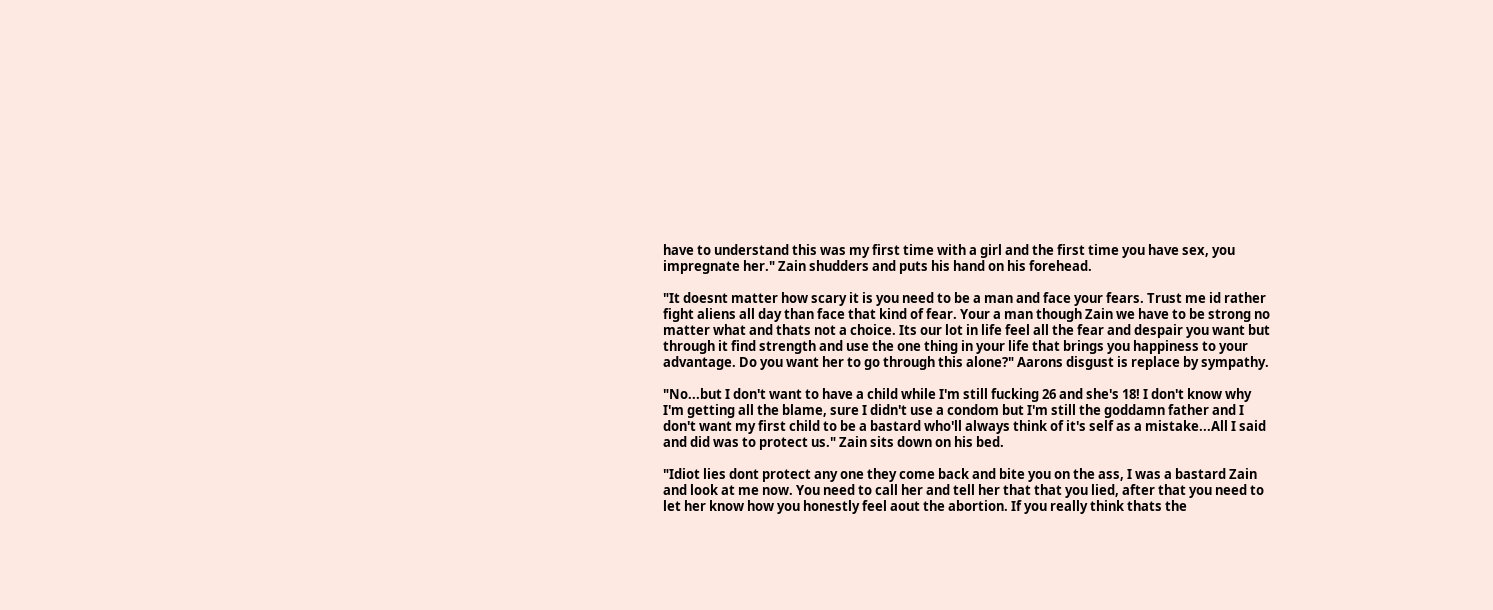have to understand this was my first time with a girl and the first time you have sex, you impregnate her." Zain shudders and puts his hand on his forehead.

"It doesnt matter how scary it is you need to be a man and face your fears. Trust me id rather fight aliens all day than face that kind of fear. Your a man though Zain we have to be strong no matter what and thats not a choice. Its our lot in life feel all the fear and despair you want but through it find strength and use the one thing in your life that brings you happiness to your advantage. Do you want her to go through this alone?" Aarons disgust is replace by sympathy.

"No...but I don't want to have a child while I'm still fucking 26 and she's 18! I don't know why I'm getting all the blame, sure I didn't use a condom but I'm still the goddamn father and I don't want my first child to be a bastard who'll always think of it's self as a mistake...All I said and did was to protect us." Zain sits down on his bed.

"Idiot lies dont protect any one they come back and bite you on the ass, I was a bastard Zain and look at me now. You need to call her and tell her that that you lied, after that you need to let her know how you honestly feel aout the abortion. If you really think thats the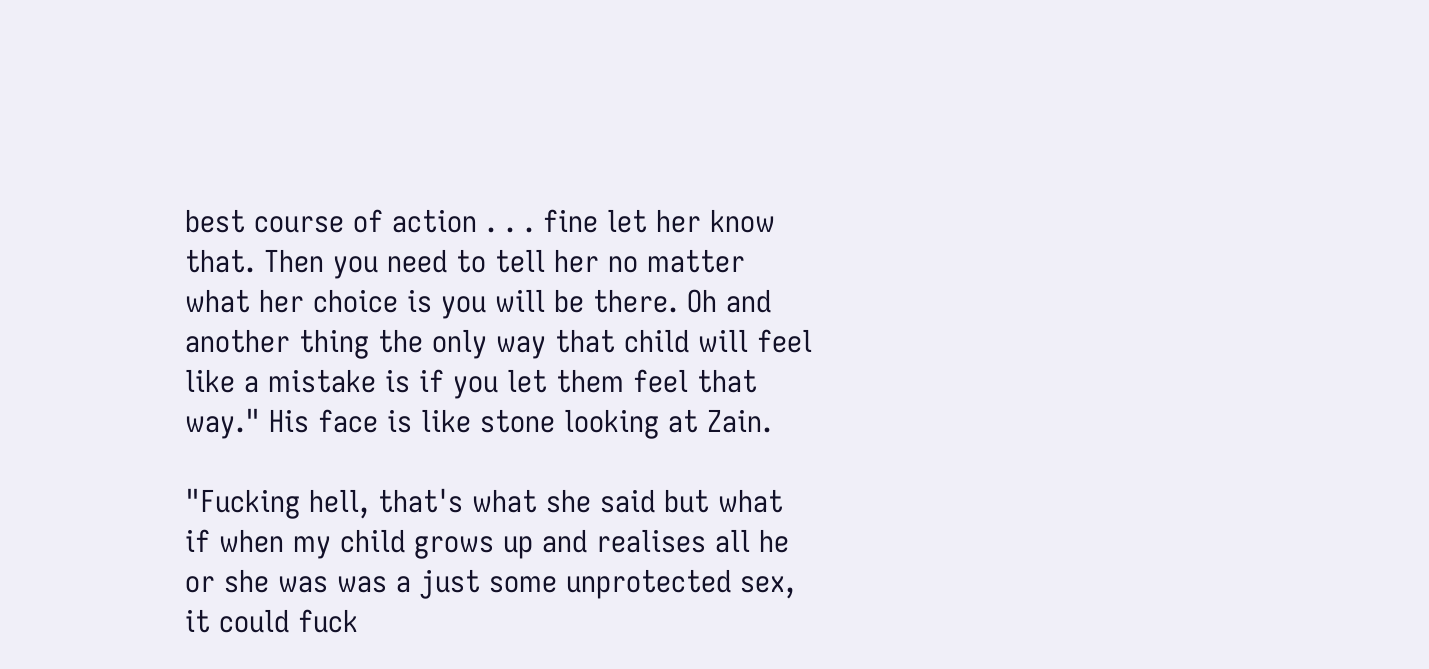best course of action . . . fine let her know that. Then you need to tell her no matter what her choice is you will be there. Oh and another thing the only way that child will feel like a mistake is if you let them feel that way." His face is like stone looking at Zain.

"Fucking hell, that's what she said but what if when my child grows up and realises all he or she was was a just some unprotected sex, it could fuck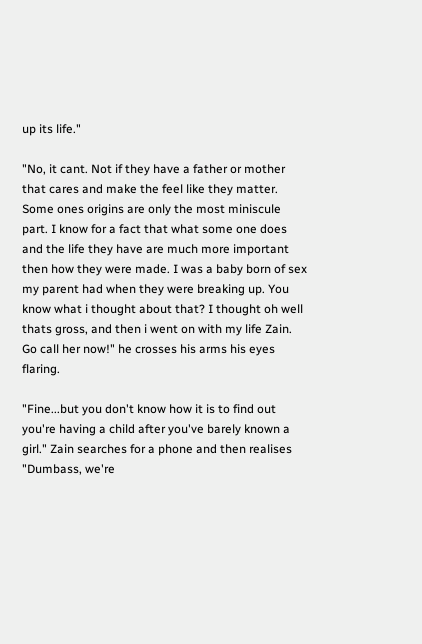up its life."

"No, it cant. Not if they have a father or mother that cares and make the feel like they matter. Some ones origins are only the most miniscule part. I know for a fact that what some one does and the life they have are much more important then how they were made. I was a baby born of sex my parent had when they were breaking up. You know what i thought about that? I thought oh well thats gross, and then i went on with my life Zain. Go call her now!" he crosses his arms his eyes flaring.

"Fine...but you don't know how it is to find out you're having a child after you've barely known a girl." Zain searches for a phone and then realises "Dumbass, we're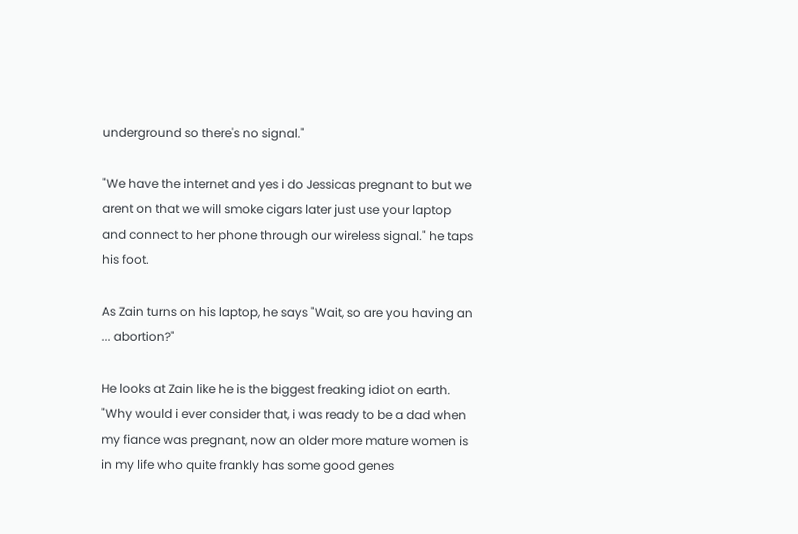underground so there's no signal."

"We have the internet and yes i do Jessicas pregnant to but we arent on that we will smoke cigars later just use your laptop and connect to her phone through our wireless signal." he taps his foot.

As Zain turns on his laptop, he says "Wait, so are you having an ... abortion?"

He looks at Zain like he is the biggest freaking idiot on earth. "Why would i ever consider that, i was ready to be a dad when my fiance was pregnant, now an older more mature women is in my life who quite frankly has some good genes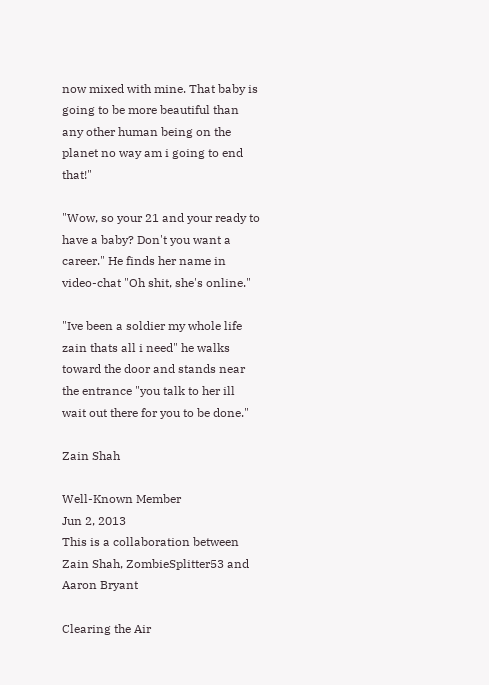now mixed with mine. That baby is going to be more beautiful than any other human being on the planet no way am i going to end that!"

"Wow, so your 21 and your ready to have a baby? Don't you want a career." He finds her name in video-chat "Oh shit, she's online."

"Ive been a soldier my whole life zain thats all i need" he walks toward the door and stands near the entrance "you talk to her ill wait out there for you to be done."

Zain Shah

Well-Known Member
Jun 2, 2013
This is a collaboration between Zain Shah, ZombieSplitter53 and Aaron Bryant

Clearing the Air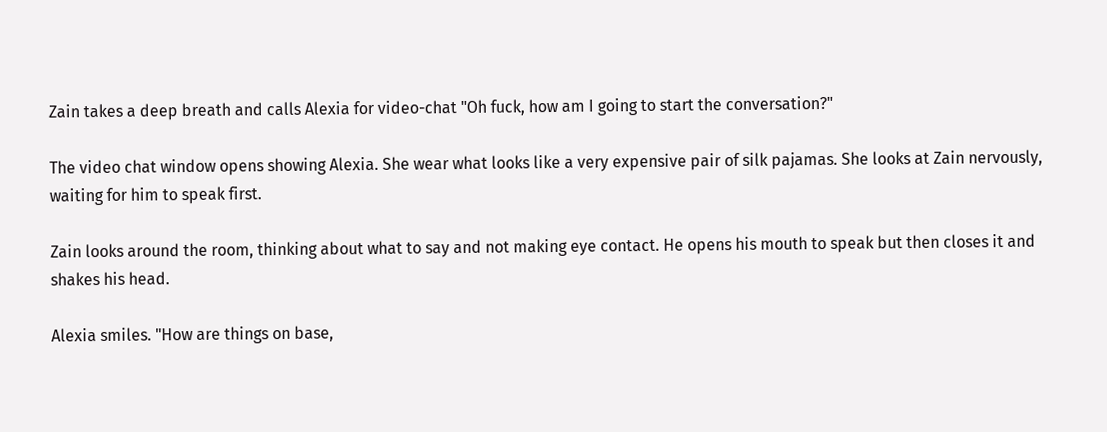Zain takes a deep breath and calls Alexia for video-chat "Oh fuck, how am I going to start the conversation?"

The video chat window opens showing Alexia. She wear what looks like a very expensive pair of silk pajamas. She looks at Zain nervously, waiting for him to speak first.

Zain looks around the room, thinking about what to say and not making eye contact. He opens his mouth to speak but then closes it and shakes his head.

Alexia smiles. "How are things on base,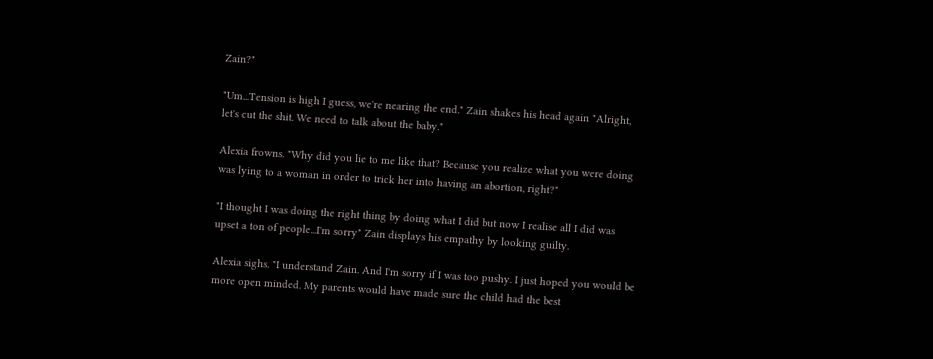Zain?"

"Um...Tension is high I guess, we're nearing the end." Zain shakes his head again "Alright, let's cut the shit. We need to talk about the baby."

Alexia frowns. "Why did you lie to me like that? Because you realize what you were doing was lying to a woman in order to trick her into having an abortion, right?"

"I thought I was doing the right thing by doing what I did but now I realise all I did was upset a ton of people...I'm sorry" Zain displays his empathy by looking guilty.

Alexia sighs. "I understand Zain. And I'm sorry if I was too pushy. I just hoped you would be more open minded. My parents would have made sure the child had the best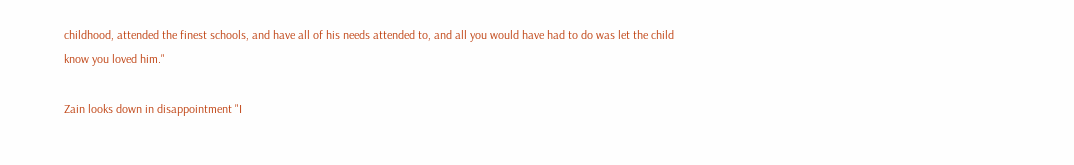childhood, attended the finest schools, and have all of his needs attended to, and all you would have had to do was let the child know you loved him."

Zain looks down in disappointment "I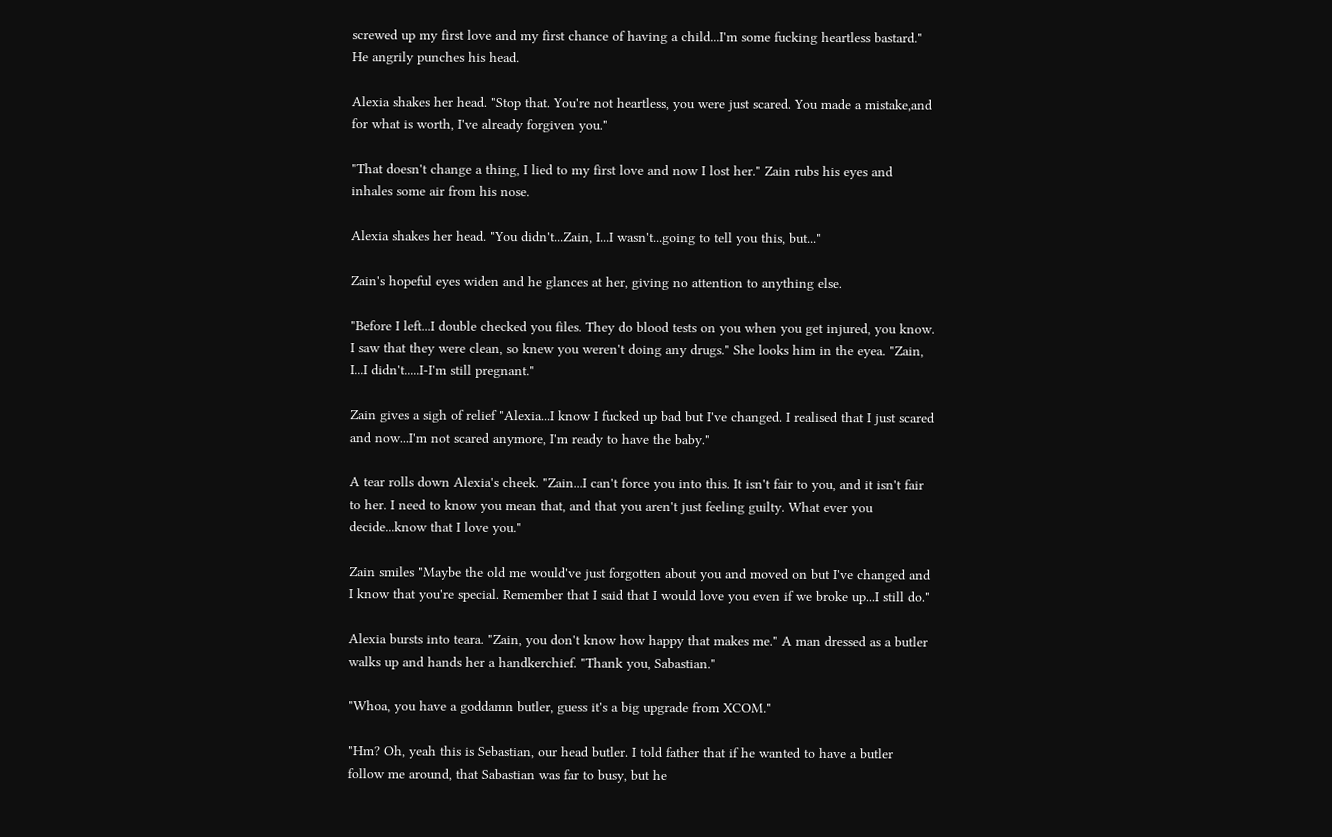screwed up my first love and my first chance of having a child...I'm some fucking heartless bastard." He angrily punches his head.

Alexia shakes her head. "Stop that. You're not heartless, you were just scared. You made a mistake,and for what is worth, I've already forgiven you."

"That doesn't change a thing, I lied to my first love and now I lost her." Zain rubs his eyes and inhales some air from his nose.

Alexia shakes her head. "You didn't...Zain, I...I wasn't...going to tell you this, but..."

Zain's hopeful eyes widen and he glances at her, giving no attention to anything else.

"Before I left...I double checked you files. They do blood tests on you when you get injured, you know. I saw that they were clean, so knew you weren't doing any drugs." She looks him in the eyea. "Zain, I...I didn't.....I-I'm still pregnant."

Zain gives a sigh of relief "Alexia...I know I fucked up bad but I've changed. I realised that I just scared and now...I'm not scared anymore, I'm ready to have the baby."

A tear rolls down Alexia's cheek. "Zain...I can't force you into this. It isn't fair to you, and it isn't fair to her. I need to know you mean that, and that you aren't just feeling guilty. What ever you decide...know that I love you."

Zain smiles "Maybe the old me would've just forgotten about you and moved on but I've changed and I know that you're special. Remember that I said that I would love you even if we broke up...I still do."

Alexia bursts into teara. "Zain, you don't know how happy that makes me." A man dressed as a butler walks up and hands her a handkerchief. "Thank you, Sabastian."

"Whoa, you have a goddamn butler, guess it's a big upgrade from XCOM."

"Hm? Oh, yeah this is Sebastian, our head butler. I told father that if he wanted to have a butler follow me around, that Sabastian was far to busy, but he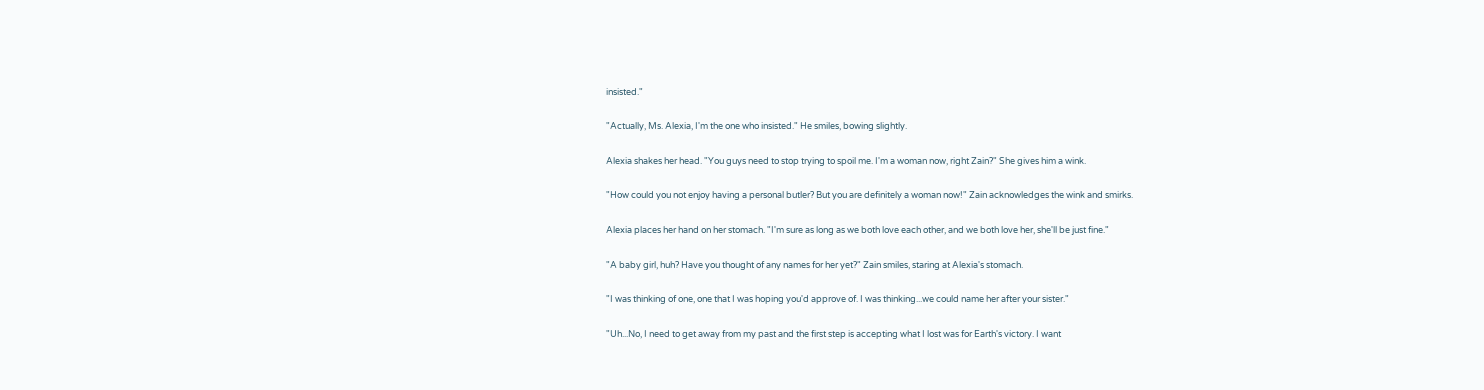insisted."

"Actually, Ms. Alexia, I'm the one who insisted." He smiles, bowing slightly.

Alexia shakes her head. "You guys need to stop trying to spoil me. I'm a woman now, right Zain?" She gives him a wink.

"How could you not enjoy having a personal butler? But you are definitely a woman now!" Zain acknowledges the wink and smirks.

Alexia places her hand on her stomach. "I'm sure as long as we both love each other, and we both love her, she'll be just fine."

"A baby girl, huh? Have you thought of any names for her yet?" Zain smiles, staring at Alexia's stomach.

"I was thinking of one, one that I was hoping you'd approve of. I was thinking...we could name her after your sister."

"Uh...No, I need to get away from my past and the first step is accepting what I lost was for Earth's victory. I want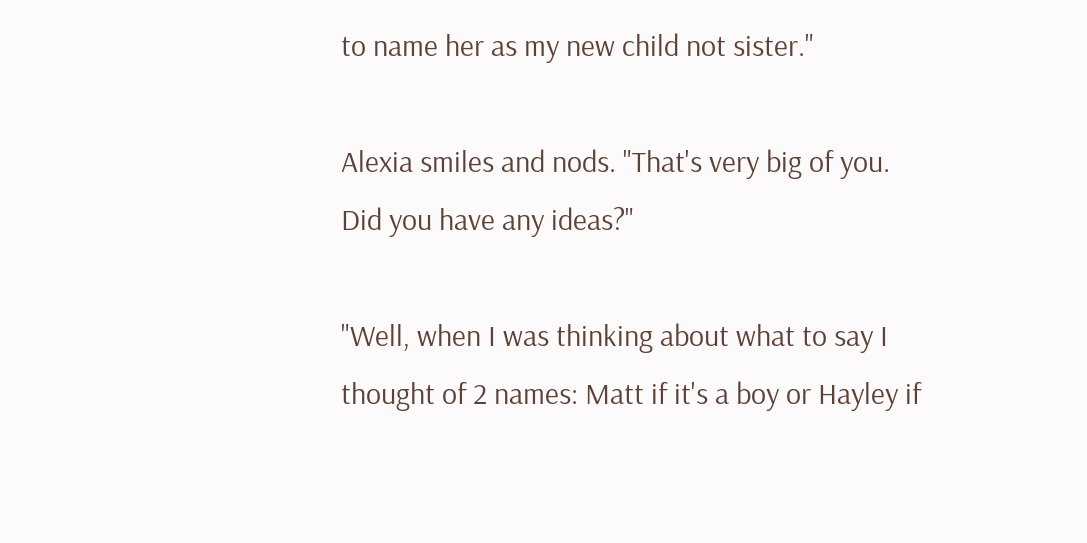to name her as my new child not sister."

Alexia smiles and nods. "That's very big of you. Did you have any ideas?"

"Well, when I was thinking about what to say I thought of 2 names: Matt if it's a boy or Hayley if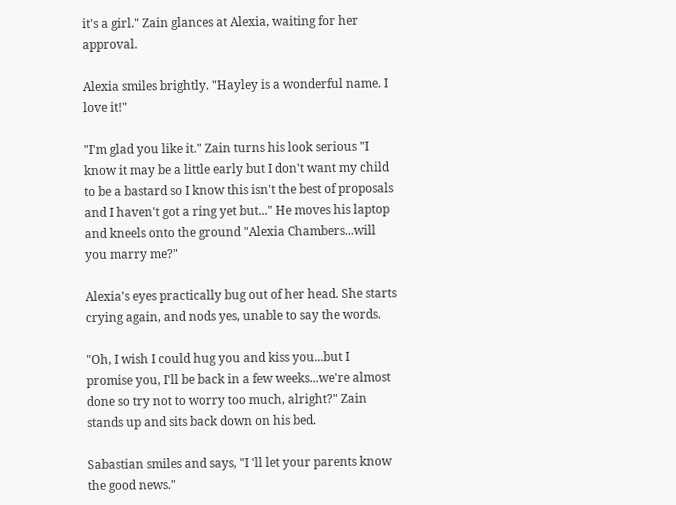it's a girl." Zain glances at Alexia, waiting for her approval.

Alexia smiles brightly. "Hayley is a wonderful name. I love it!"

"I'm glad you like it." Zain turns his look serious "I know it may be a little early but I don't want my child to be a bastard so I know this isn't the best of proposals and I haven't got a ring yet but..." He moves his laptop and kneels onto the ground "Alexia Chambers...will you marry me?"

Alexia's eyes practically bug out of her head. She starts crying again, and nods yes, unable to say the words.

"Oh, I wish I could hug you and kiss you...but I promise you, I'll be back in a few weeks...we're almost done so try not to worry too much, alright?" Zain stands up and sits back down on his bed.

Sabastian smiles and says, "I 'll let your parents know the good news."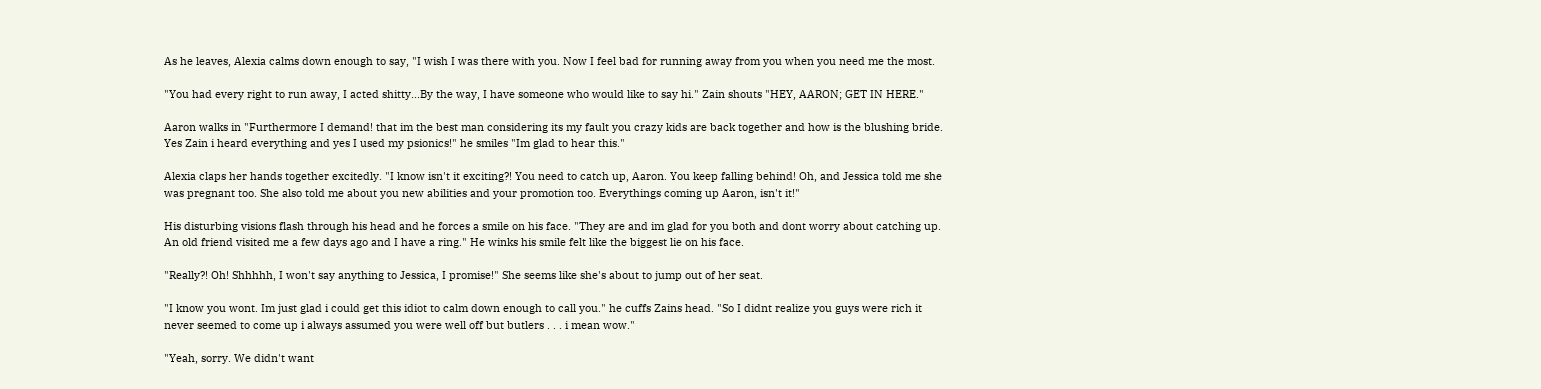As he leaves, Alexia calms down enough to say, "I wish I was there with you. Now I feel bad for running away from you when you need me the most.

"You had every right to run away, I acted shitty...By the way, I have someone who would like to say hi." Zain shouts "HEY, AARON; GET IN HERE."

Aaron walks in "Furthermore I demand! that im the best man considering its my fault you crazy kids are back together and how is the blushing bride. Yes Zain i heard everything and yes I used my psionics!" he smiles "Im glad to hear this."

Alexia claps her hands together excitedly. "I know isn't it exciting?! You need to catch up, Aaron. You keep falling behind! Oh, and Jessica told me she was pregnant too. She also told me about you new abilities and your promotion too. Everythings coming up Aaron, isn't it!"

His disturbing visions flash through his head and he forces a smile on his face. "They are and im glad for you both and dont worry about catching up. An old friend visited me a few days ago and I have a ring." He winks his smile felt like the biggest lie on his face.

"Really?! Oh! Shhhhh, I won't say anything to Jessica, I promise!" She seems like she's about to jump out of her seat.

"I know you wont. Im just glad i could get this idiot to calm down enough to call you." he cuffs Zains head. "So I didnt realize you guys were rich it never seemed to come up i always assumed you were well off but butlers . . . i mean wow."

"Yeah, sorry. We didn't want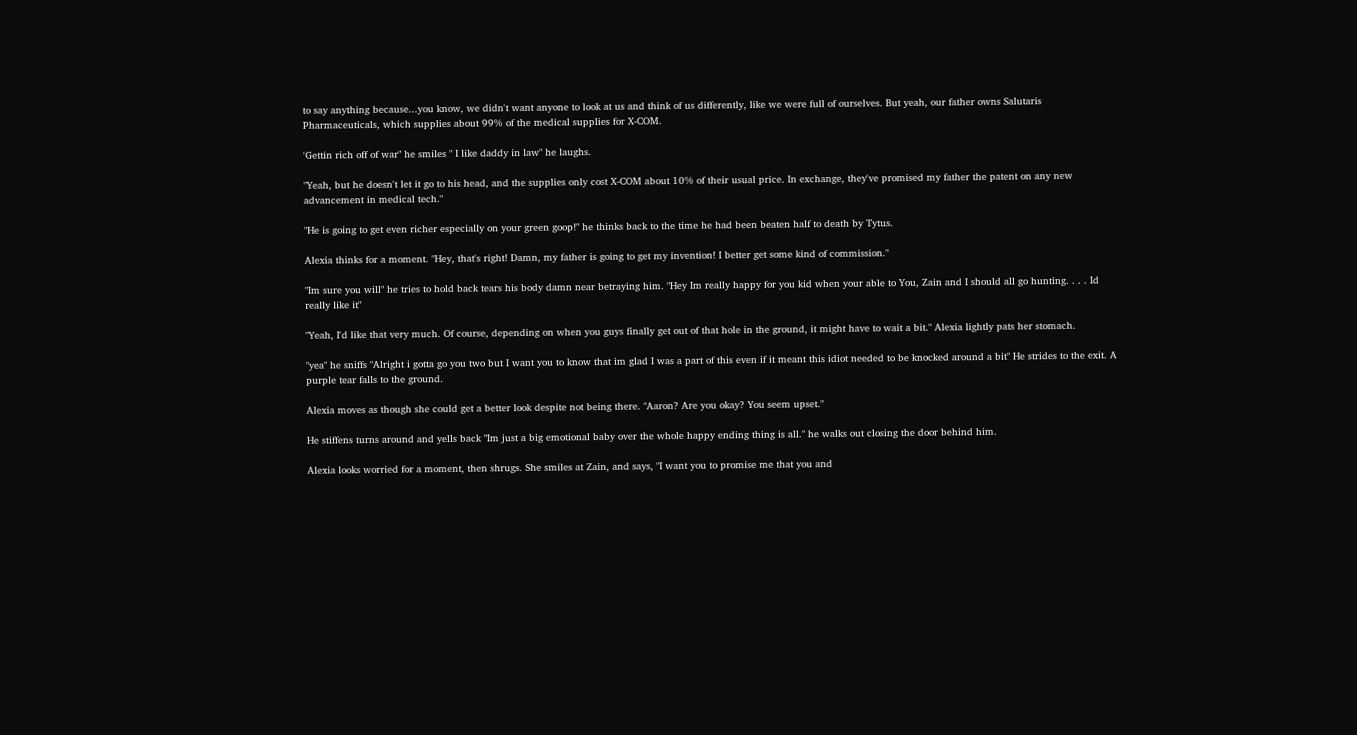to say anything because...you know, we didn't want anyone to look at us and think of us differently, like we were full of ourselves. But yeah, our father owns Salutaris Pharmaceuticals, which supplies about 99% of the medical supplies for X-COM.

'Gettin rich off of war" he smiles " I like daddy in law" he laughs.

"Yeah, but he doesn't let it go to his head, and the supplies only cost X-COM about 10% of their usual price. In exchange, they've promised my father the patent on any new advancement in medical tech."

"He is going to get even richer especially on your green goop!" he thinks back to the time he had been beaten half to death by Tytus.

Alexia thinks for a moment. "Hey, that's right! Damn, my father is going to get my invention! I better get some kind of commission."

"Im sure you will" he tries to hold back tears his body damn near betraying him. "Hey Im really happy for you kid when your able to You, Zain and I should all go hunting. . . . Id really like it"

"Yeah, I'd like that very much. Of course, depending on when you guys finally get out of that hole in the ground, it might have to wait a bit." Alexia lightly pats her stomach.

"yea" he sniffs "Alright i gotta go you two but I want you to know that im glad I was a part of this even if it meant this idiot needed to be knocked around a bit" He strides to the exit. A purple tear falls to the ground.

Alexia moves as though she could get a better look despite not being there. "Aaron? Are you okay? You seem upset."

He stiffens turns around and yells back "Im just a big emotional baby over the whole happy ending thing is all." he walks out closing the door behind him.

Alexia looks worried for a moment, then shrugs. She smiles at Zain, and says, "I want you to promise me that you and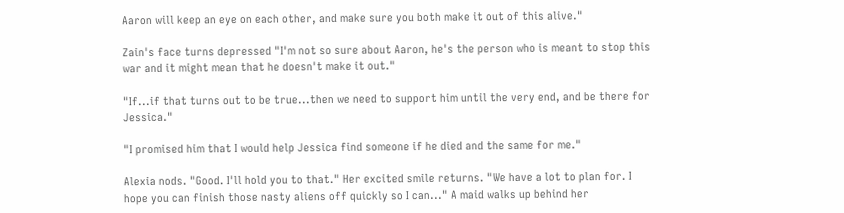Aaron will keep an eye on each other, and make sure you both make it out of this alive."

Zain's face turns depressed "I'm not so sure about Aaron, he's the person who is meant to stop this war and it might mean that he doesn't make it out."

"If...if that turns out to be true...then we need to support him until the very end, and be there for Jessica."

"I promised him that I would help Jessica find someone if he died and the same for me."

Alexia nods. "Good. I'll hold you to that." Her excited smile returns. "We have a lot to plan for. I hope you can finish those nasty aliens off quickly so I can..." A maid walks up behind her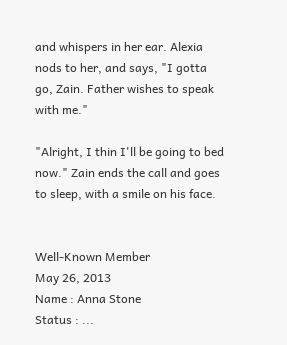and whispers in her ear. Alexia nods to her, and says, "I gotta go, Zain. Father wishes to speak with me."

"Alright, I thin I'll be going to bed now." Zain ends the call and goes to sleep, with a smile on his face.


Well-Known Member
May 26, 2013
Name : Anna Stone
Status : ...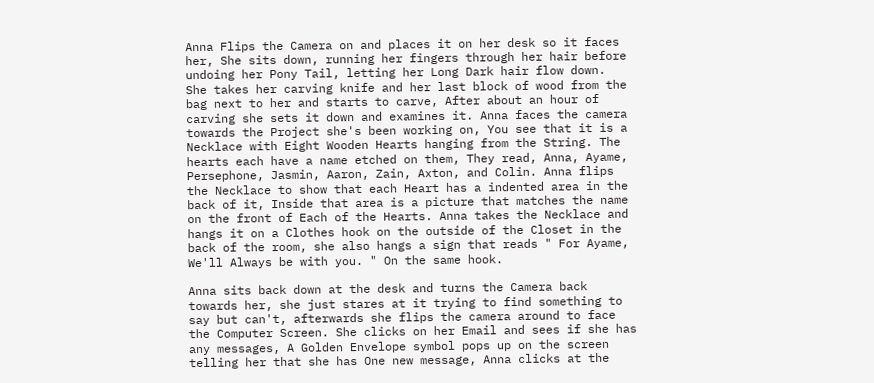Anna Flips the Camera on and places it on her desk so it faces her, She sits down, running her fingers through her hair before undoing her Pony Tail, letting her Long Dark hair flow down.
She takes her carving knife and her last block of wood from the bag next to her and starts to carve, After about an hour of carving she sets it down and examines it. Anna faces the camera towards the Project she's been working on, You see that it is a Necklace with Eight Wooden Hearts hanging from the String. The hearts each have a name etched on them, They read, Anna, Ayame, Persephone, Jasmin, Aaron, Zain, Axton, and Colin. Anna flips the Necklace to show that each Heart has a indented area in the back of it, Inside that area is a picture that matches the name on the front of Each of the Hearts. Anna takes the Necklace and hangs it on a Clothes hook on the outside of the Closet in the back of the room, she also hangs a sign that reads " For Ayame, We'll Always be with you. " On the same hook.

Anna sits back down at the desk and turns the Camera back towards her, she just stares at it trying to find something to say but can't, afterwards she flips the camera around to face the Computer Screen. She clicks on her Email and sees if she has any messages, A Golden Envelope symbol pops up on the screen telling her that she has One new message, Anna clicks at the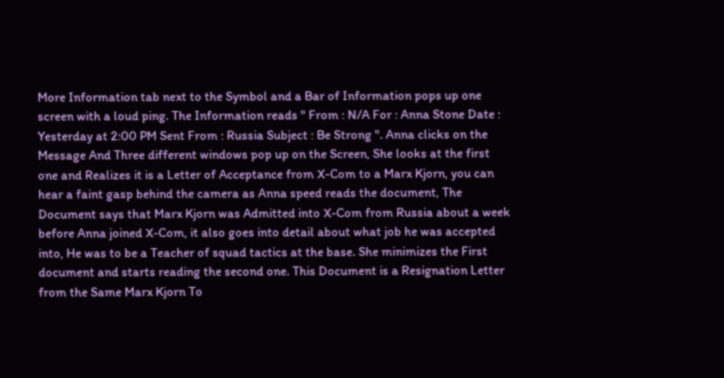More Information tab next to the Symbol and a Bar of Information pops up one screen with a loud ping. The Information reads " From : N/A For : Anna Stone Date : Yesterday at 2:00 PM Sent From : Russia Subject : Be Strong ". Anna clicks on the Message And Three different windows pop up on the Screen, She looks at the first one and Realizes it is a Letter of Acceptance from X-Com to a Marx Kjorn, you can hear a faint gasp behind the camera as Anna speed reads the document, The Document says that Marx Kjorn was Admitted into X-Com from Russia about a week before Anna joined X-Com, it also goes into detail about what job he was accepted into, He was to be a Teacher of squad tactics at the base. She minimizes the First document and starts reading the second one. This Document is a Resignation Letter from the Same Marx Kjorn To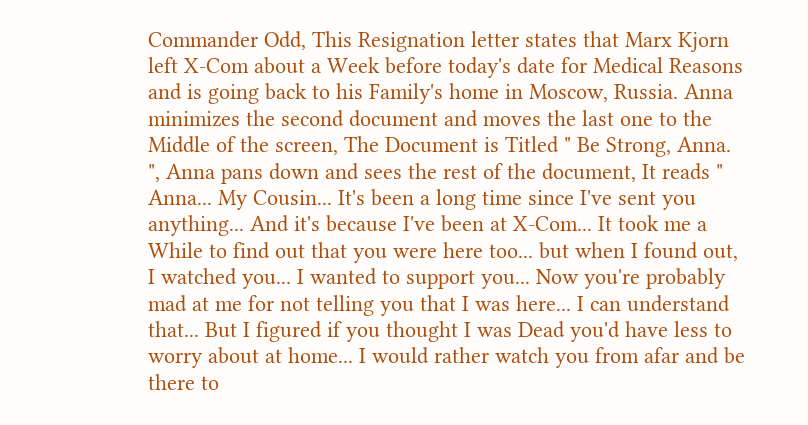Commander Odd, This Resignation letter states that Marx Kjorn left X-Com about a Week before today's date for Medical Reasons and is going back to his Family's home in Moscow, Russia. Anna minimizes the second document and moves the last one to the Middle of the screen, The Document is Titled " Be Strong, Anna. ", Anna pans down and sees the rest of the document, It reads " Anna... My Cousin... It's been a long time since I've sent you anything... And it's because I've been at X-Com... It took me a While to find out that you were here too... but when I found out, I watched you... I wanted to support you... Now you're probably mad at me for not telling you that I was here... I can understand that... But I figured if you thought I was Dead you'd have less to worry about at home... I would rather watch you from afar and be there to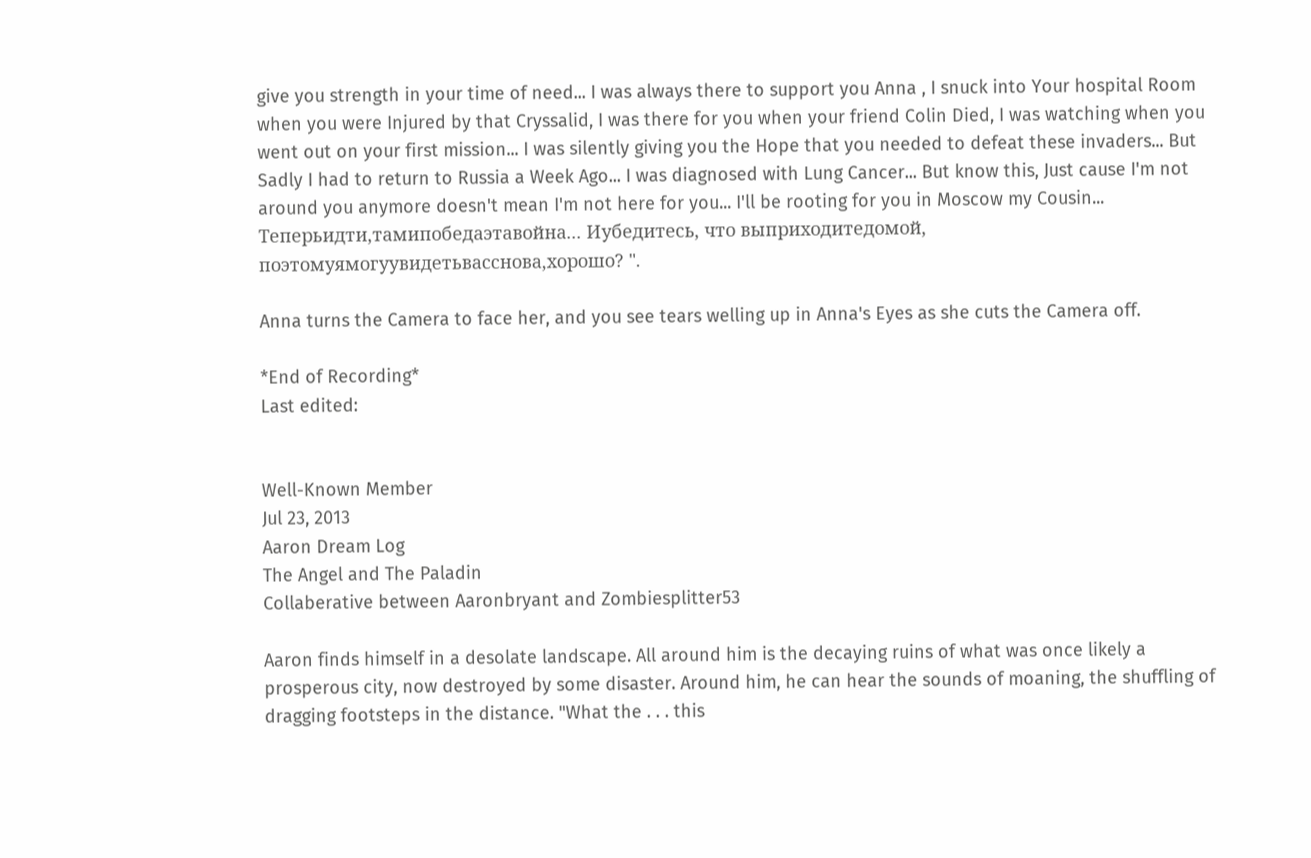give you strength in your time of need... I was always there to support you Anna , I snuck into Your hospital Room when you were Injured by that Cryssalid, I was there for you when your friend Colin Died, I was watching when you went out on your first mission... I was silently giving you the Hope that you needed to defeat these invaders... But Sadly I had to return to Russia a Week Ago... I was diagnosed with Lung Cancer... But know this, Just cause I'm not around you anymore doesn't mean I'm not here for you... I'll be rooting for you in Moscow my Cousin... Теперьидти,тамипобедаэтавойна... Иубедитесь, что выприходитедомой, поэтомуямогуувидетьвасснова,хорошо? ".

Anna turns the Camera to face her, and you see tears welling up in Anna's Eyes as she cuts the Camera off.

*End of Recording*
Last edited:


Well-Known Member
Jul 23, 2013
Aaron Dream Log
The Angel and The Paladin
Collaberative between Aaronbryant and Zombiesplitter53

Aaron finds himself in a desolate landscape. All around him is the decaying ruins of what was once likely a prosperous city, now destroyed by some disaster. Around him, he can hear the sounds of moaning, the shuffling of dragging footsteps in the distance. "What the . . . this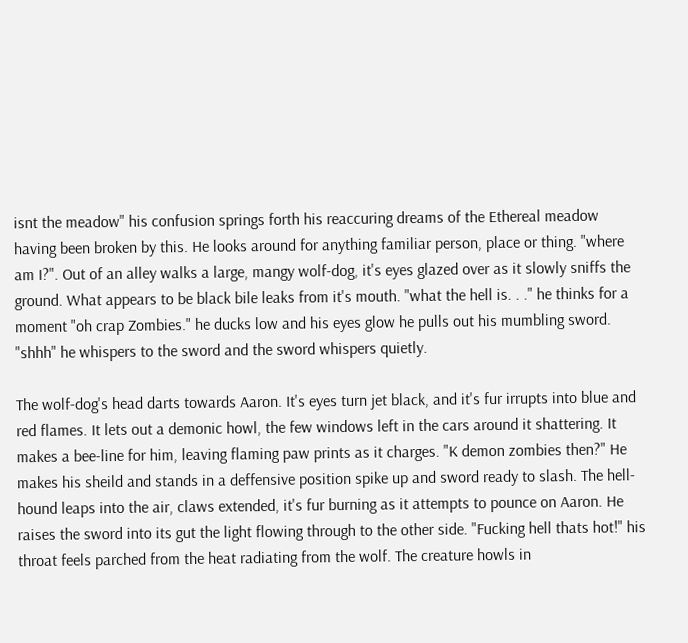isnt the meadow" his confusion springs forth his reaccuring dreams of the Ethereal meadow having been broken by this. He looks around for anything familiar person, place or thing. "where am I?". Out of an alley walks a large, mangy wolf-dog, it's eyes glazed over as it slowly sniffs the ground. What appears to be black bile leaks from it's mouth. "what the hell is. . ." he thinks for a moment "oh crap Zombies." he ducks low and his eyes glow he pulls out his mumbling sword. "shhh" he whispers to the sword and the sword whispers quietly.

The wolf-dog's head darts towards Aaron. It's eyes turn jet black, and it's fur irrupts into blue and red flames. It lets out a demonic howl, the few windows left in the cars around it shattering. It makes a bee-line for him, leaving flaming paw prints as it charges. "K demon zombies then?" He makes his sheild and stands in a deffensive position spike up and sword ready to slash. The hell-hound leaps into the air, claws extended, it's fur burning as it attempts to pounce on Aaron. He raises the sword into its gut the light flowing through to the other side. "Fucking hell thats hot!" his throat feels parched from the heat radiating from the wolf. The creature howls in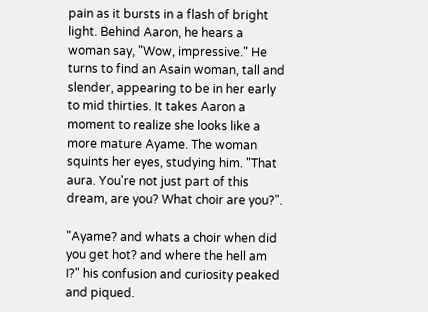pain as it bursts in a flash of bright light. Behind Aaron, he hears a woman say, "Wow, impressive." He turns to find an Asain woman, tall and slender, appearing to be in her early to mid thirties. It takes Aaron a moment to realize she looks like a more mature Ayame. The woman squints her eyes, studying him. "That aura. You're not just part of this dream, are you? What choir are you?".

"Ayame? and whats a choir when did you get hot? and where the hell am I?" his confusion and curiosity peaked and piqued.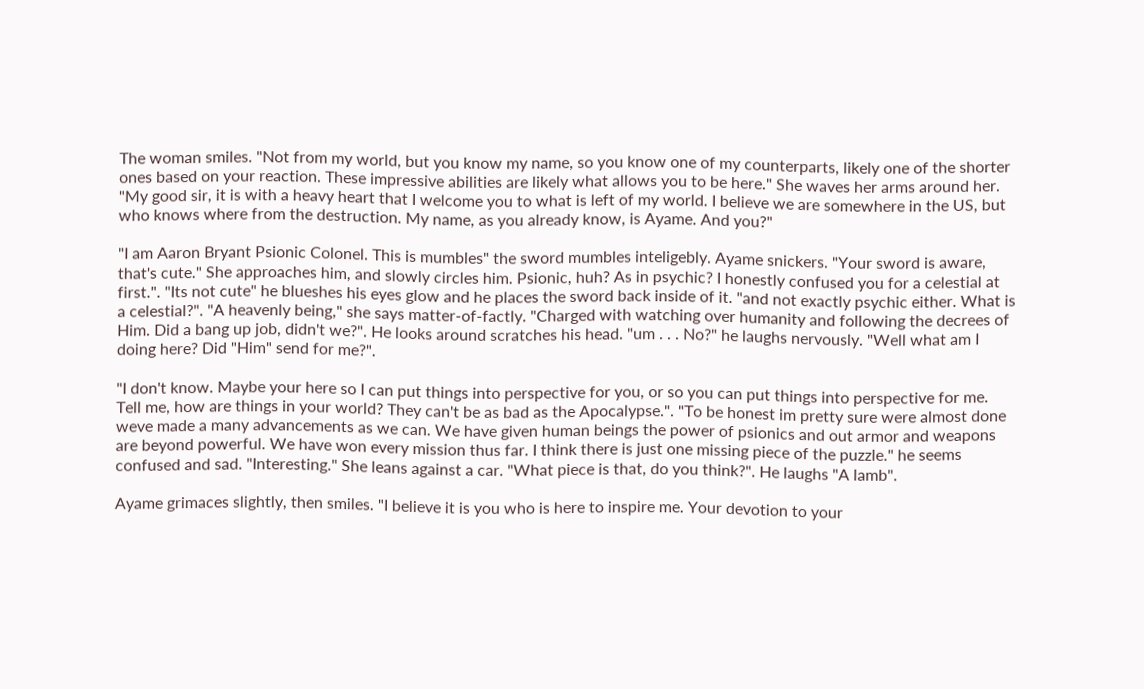The woman smiles. "Not from my world, but you know my name, so you know one of my counterparts, likely one of the shorter ones based on your reaction. These impressive abilities are likely what allows you to be here." She waves her arms around her. "My good sir, it is with a heavy heart that I welcome you to what is left of my world. I believe we are somewhere in the US, but who knows where from the destruction. My name, as you already know, is Ayame. And you?"

"I am Aaron Bryant Psionic Colonel. This is mumbles" the sword mumbles inteligebly. Ayame snickers. "Your sword is aware, that's cute." She approaches him, and slowly circles him. Psionic, huh? As in psychic? I honestly confused you for a celestial at first.". "Its not cute" he blueshes his eyes glow and he places the sword back inside of it. "and not exactly psychic either. What is a celestial?". "A heavenly being," she says matter-of-factly. "Charged with watching over humanity and following the decrees of Him. Did a bang up job, didn't we?". He looks around scratches his head. "um . . . No?" he laughs nervously. "Well what am I doing here? Did "Him" send for me?".

"I don't know. Maybe your here so I can put things into perspective for you, or so you can put things into perspective for me. Tell me, how are things in your world? They can't be as bad as the Apocalypse.". "To be honest im pretty sure were almost done weve made a many advancements as we can. We have given human beings the power of psionics and out armor and weapons are beyond powerful. We have won every mission thus far. I think there is just one missing piece of the puzzle." he seems confused and sad. "Interesting." She leans against a car. "What piece is that, do you think?". He laughs "A lamb".

Ayame grimaces slightly, then smiles. "I believe it is you who is here to inspire me. Your devotion to your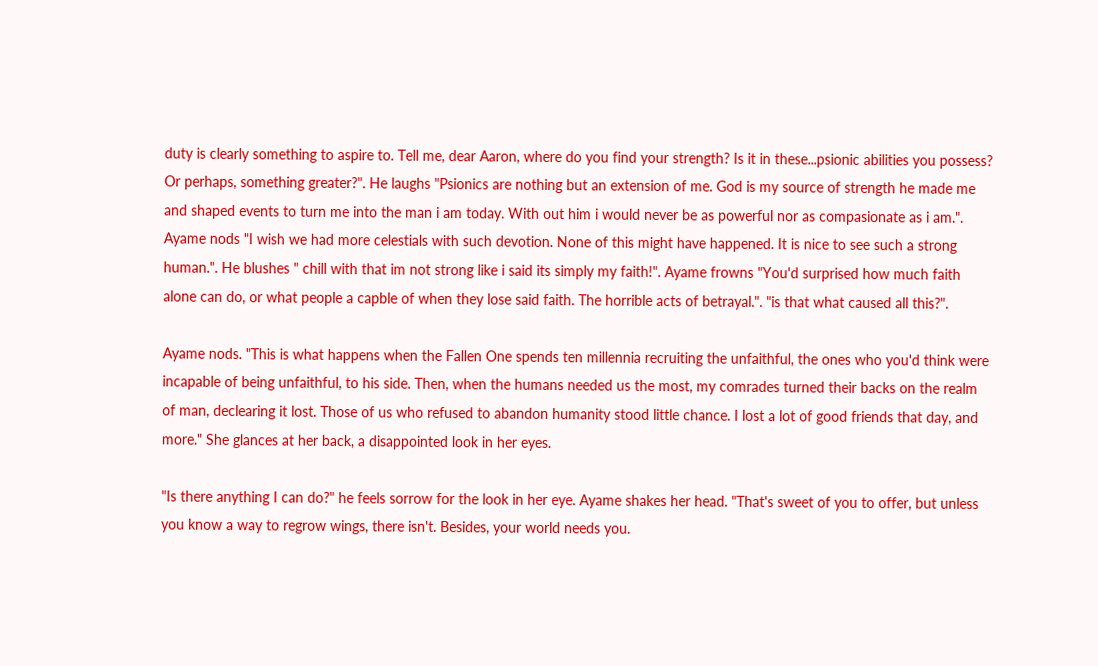duty is clearly something to aspire to. Tell me, dear Aaron, where do you find your strength? Is it in these...psionic abilities you possess? Or perhaps, something greater?". He laughs "Psionics are nothing but an extension of me. God is my source of strength he made me and shaped events to turn me into the man i am today. With out him i would never be as powerful nor as compasionate as i am.". Ayame nods "I wish we had more celestials with such devotion. None of this might have happened. It is nice to see such a strong human.". He blushes " chill with that im not strong like i said its simply my faith!". Ayame frowns "You'd surprised how much faith alone can do, or what people a capble of when they lose said faith. The horrible acts of betrayal.". "is that what caused all this?".

Ayame nods. "This is what happens when the Fallen One spends ten millennia recruiting the unfaithful, the ones who you'd think were incapable of being unfaithful, to his side. Then, when the humans needed us the most, my comrades turned their backs on the realm of man, declearing it lost. Those of us who refused to abandon humanity stood little chance. I lost a lot of good friends that day, and more." She glances at her back, a disappointed look in her eyes.

"Is there anything I can do?" he feels sorrow for the look in her eye. Ayame shakes her head. "That's sweet of you to offer, but unless you know a way to regrow wings, there isn't. Besides, your world needs you.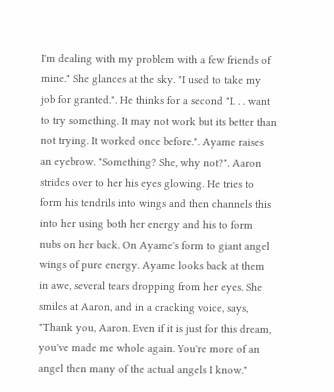I'm dealing with my problem with a few friends of mine." She glances at the sky. "I used to take my job for granted.". He thinks for a second "I. . . want to try something. It may not work but its better than not trying. It worked once before.". Ayame raises an eyebrow. "Something? She, why not?". Aaron strides over to her his eyes glowing. He tries to form his tendrils into wings and then channels this into her using both her energy and his to form nubs on her back. On Ayame's form to giant angel wings of pure energy. Ayame looks back at them in awe, several tears dropping from her eyes. She smiles at Aaron, and in a cracking voice, says, "Thank you, Aaron. Even if it is just for this dream, you've made me whole again. You're more of an angel then many of the actual angels I know."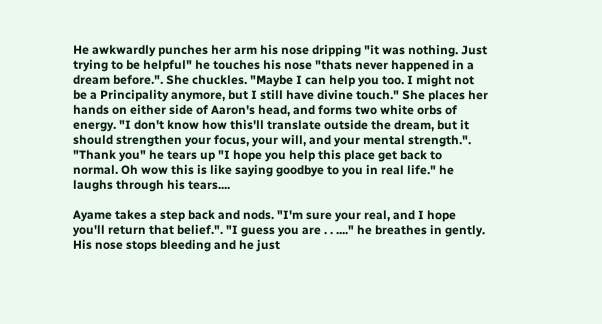He awkwardly punches her arm his nose dripping "it was nothing. Just trying to be helpful" he touches his nose "thats never happened in a dream before.". She chuckles. "Maybe I can help you too. I might not be a Principality anymore, but I still have divine touch." She places her hands on either side of Aaron's head, and forms two white orbs of energy. "I don't know how this'll translate outside the dream, but it should strengthen your focus, your will, and your mental strength.". "Thank you" he tears up "I hope you help this place get back to normal. Oh wow this is like saying goodbye to you in real life." he laughs through his tears....

Ayame takes a step back and nods. "I'm sure your real, and I hope you'll return that belief.". "I guess you are . . ...." he breathes in gently. His nose stops bleeding and he just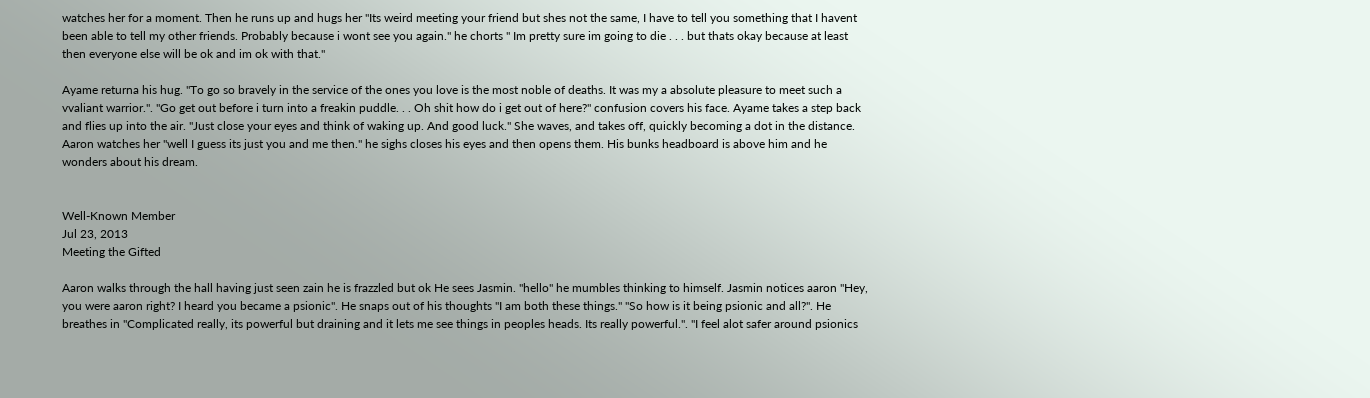watches her for a moment. Then he runs up and hugs her "Its weird meeting your friend but shes not the same, I have to tell you something that I havent been able to tell my other friends. Probably because i wont see you again." he chorts " Im pretty sure im going to die . . . but thats okay because at least then everyone else will be ok and im ok with that."

Ayame returna his hug. "To go so bravely in the service of the ones you love is the most noble of deaths. It was my a absolute pleasure to meet such a vvaliant warrior.". "Go get out before i turn into a freakin puddle. . . Oh shit how do i get out of here?" confusion covers his face. Ayame takes a step back and flies up into the air. "Just close your eyes and think of waking up. And good luck." She waves, and takes off, quickly becoming a dot in the distance. Aaron watches her "well I guess its just you and me then." he sighs closes his eyes and then opens them. His bunks headboard is above him and he wonders about his dream.


Well-Known Member
Jul 23, 2013
Meeting the Gifted

Aaron walks through the hall having just seen zain he is frazzled but ok He sees Jasmin. "hello" he mumbles thinking to himself. Jasmin notices aaron "Hey, you were aaron right? I heard you became a psionic". He snaps out of his thoughts "I am both these things." "So how is it being psionic and all?". He breathes in "Complicated really, its powerful but draining and it lets me see things in peoples heads. Its really powerful.". "I feel alot safer around psionics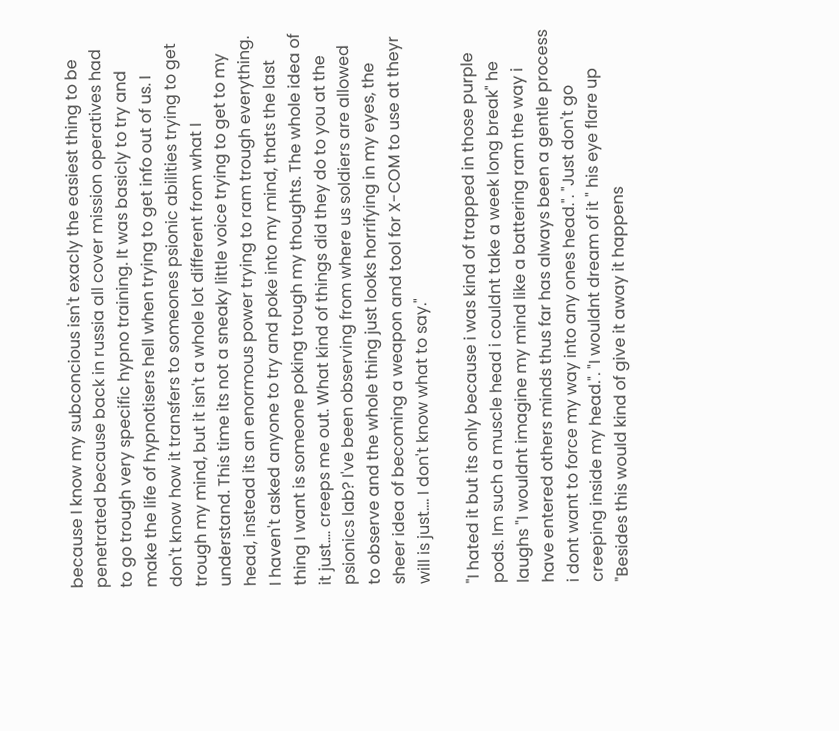because I know my subconcious isn't exacly the easiest thing to be penetrated because back in russia all cover mission operatives had to go trough very specific hypno training. It was basicly to try and make the life of hypnotisers hell when trying to get info out of us. I don't know how it transfers to someones psionic abilities trying to get trough my mind, but it isn't a whole lot different from what I understand. This time its not a sneaky little voice trying to get to my head, instead its an enormous power trying to ram trough everything. I haven't asked anyone to try and poke into my mind, thats the last thing I want is someone poking trough my thoughts. The whole idea of it just.... creeps me out. What kind of things did they do to you at the psionics lab? I've been observing from where us soldiers are allowed to observe and the whole thing just looks horrifying in my eyes, the sheer idea of becoming a weapon and tool for X-COM to use at theyr will is just.... I don't know what to say."

"I hated it but its only because i was kind of trapped in those purple pods. Im such a muscle head i couldnt take a week long break" he laughs "I wouldnt imagine my mind like a battering ram the way i have entered others minds thus far has always been a gentle process i dont want to force my way into any ones head.". "Just don't go creeping inside my head.". "I wouldnt dream of it " his eye flare up "Besides this would kind of give it away it happens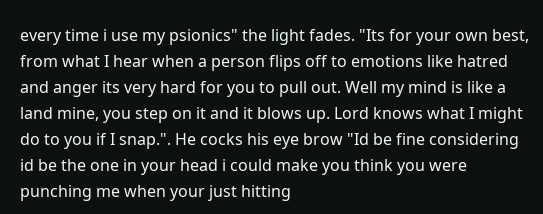every time i use my psionics" the light fades. "Its for your own best, from what I hear when a person flips off to emotions like hatred and anger its very hard for you to pull out. Well my mind is like a land mine, you step on it and it blows up. Lord knows what I might do to you if I snap.". He cocks his eye brow "Id be fine considering id be the one in your head i could make you think you were punching me when your just hitting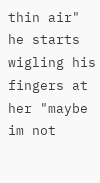thin air" he starts wigling his fingers at her "maybe im not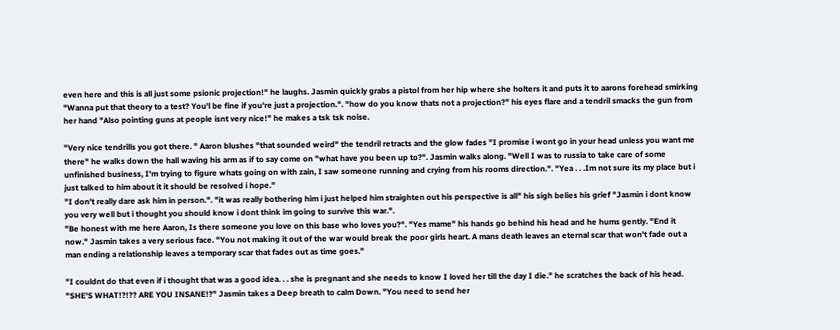even here and this is all just some psionic projection!" he laughs. Jasmin quickly grabs a pistol from her hip where she holters it and puts it to aarons forehead smirking "Wanna put that theory to a test? You'l be fine if you're just a projection.". "how do you know thats not a projection?" his eyes flare and a tendril smacks the gun from her hand "Also pointing guns at people isnt very nice!" he makes a tsk tsk noise.

"Very nice tendrills you got there. " Aaron blushes "that sounded weird" the tendril retracts and the glow fades "I promise i wont go in your head unless you want me there" he walks down the hall waving his arm as if to say come on "what have you been up to?". Jasmin walks along. "Well I was to russia to take care of some unfinished business, I'm trying to figure whats going on with zain, I saw someone running and crying from his rooms direction.". "Yea . . .Im not sure its my place but i just talked to him about it it should be resolved i hope."
"I don't really dare ask him in person.". "it was really bothering him i just helped him straighten out his perspective is all" his sigh belies his grief "Jasmin i dont know you very well but i thought you should know i dont think im going to survive this war.".
"Be honest with me here Aaron, Is there someone you love on this base who loves you?". "Yes mame" his hands go behind his head and he hums gently. "End it now." Jasmin takes a very serious face. "You not making it out of the war would break the poor girls heart. A mans death leaves an eternal scar that won't fade out a man ending a relationship leaves a temporary scar that fades out as time goes."

"I couldnt do that even if i thought that was a good idea. . . she is pregnant and she needs to know I loved her till the day I die." he scratches the back of his head. "SHE'S WHAT!?!?? ARE YOU INSANE!?" Jasmin takes a Deep breath to calm Down. "You need to send her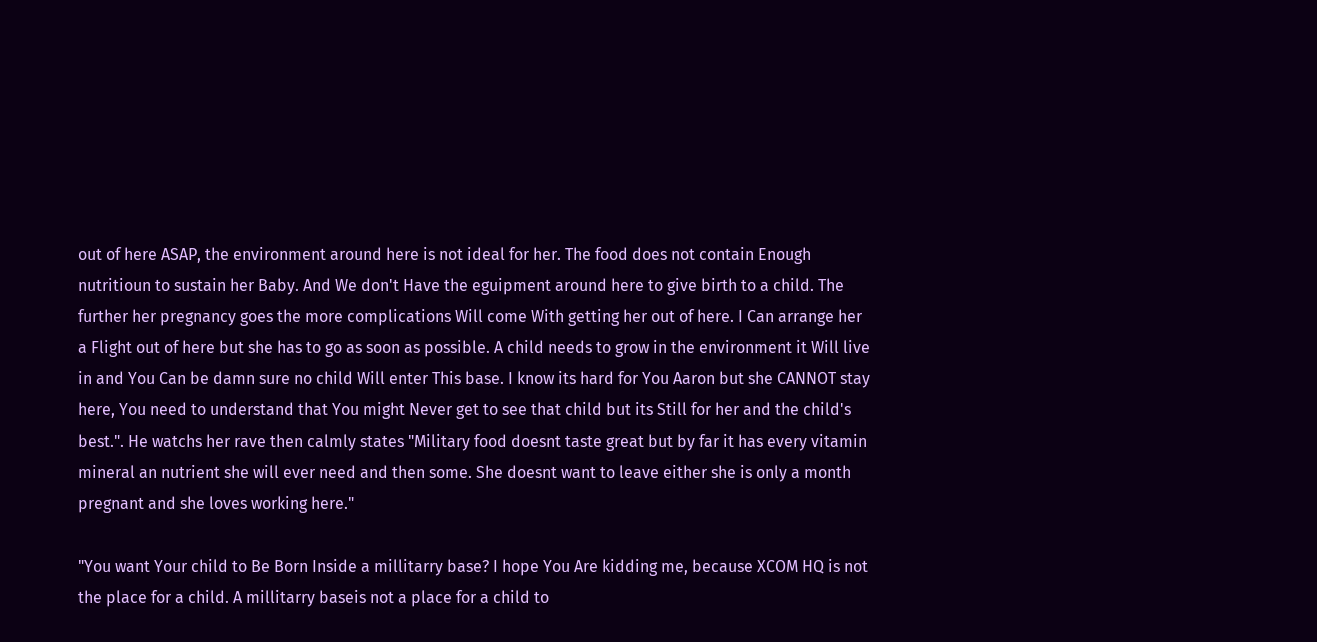out of here ASAP, the environment around here is not ideal for her. The food does not contain Enough nutritioun to sustain her Baby. And We don't Have the eguipment around here to give birth to a child. The further her pregnancy goes the more complications Will come With getting her out of here. I Can arrange her a Flight out of here but she has to go as soon as possible. A child needs to grow in the environment it Will live in and You Can be damn sure no child Will enter This base. I know its hard for You Aaron but she CANNOT stay here, You need to understand that You might Never get to see that child but its Still for her and the child's best.". He watchs her rave then calmly states "Military food doesnt taste great but by far it has every vitamin mineral an nutrient she will ever need and then some. She doesnt want to leave either she is only a month pregnant and she loves working here."

"You want Your child to Be Born Inside a millitarry base? I hope You Are kidding me, because XCOM HQ is not the place for a child. A millitarry baseis not a place for a child to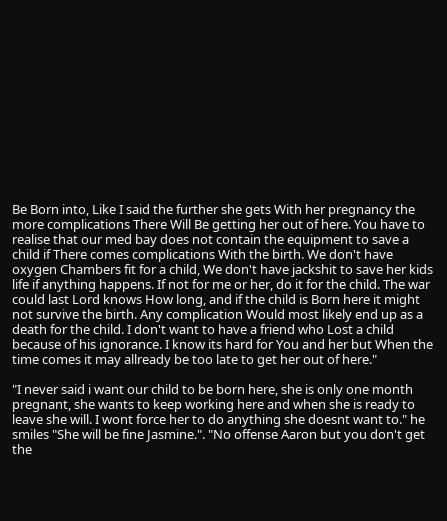Be Born into, Like I said the further she gets With her pregnancy the more complications There Will Be getting her out of here. You have to realise that our med bay does not contain the equipment to save a child if There comes complications With the birth. We don't have oxygen Chambers fit for a child, We don't have jackshit to save her kids life if anything happens. If not for me or her, do it for the child. The war could last Lord knows How long, and if the child is Born here it might not survive the birth. Any complication Would most likely end up as a death for the child. I don't want to have a friend who Lost a child because of his ignorance. I know its hard for You and her but When the time comes it may allready be too late to get her out of here."

"I never said i want our child to be born here, she is only one month pregnant, she wants to keep working here and when she is ready to leave she will. I wont force her to do anything she doesnt want to." he smiles "She will be fine Jasmine.". "No offense Aaron but you don't get the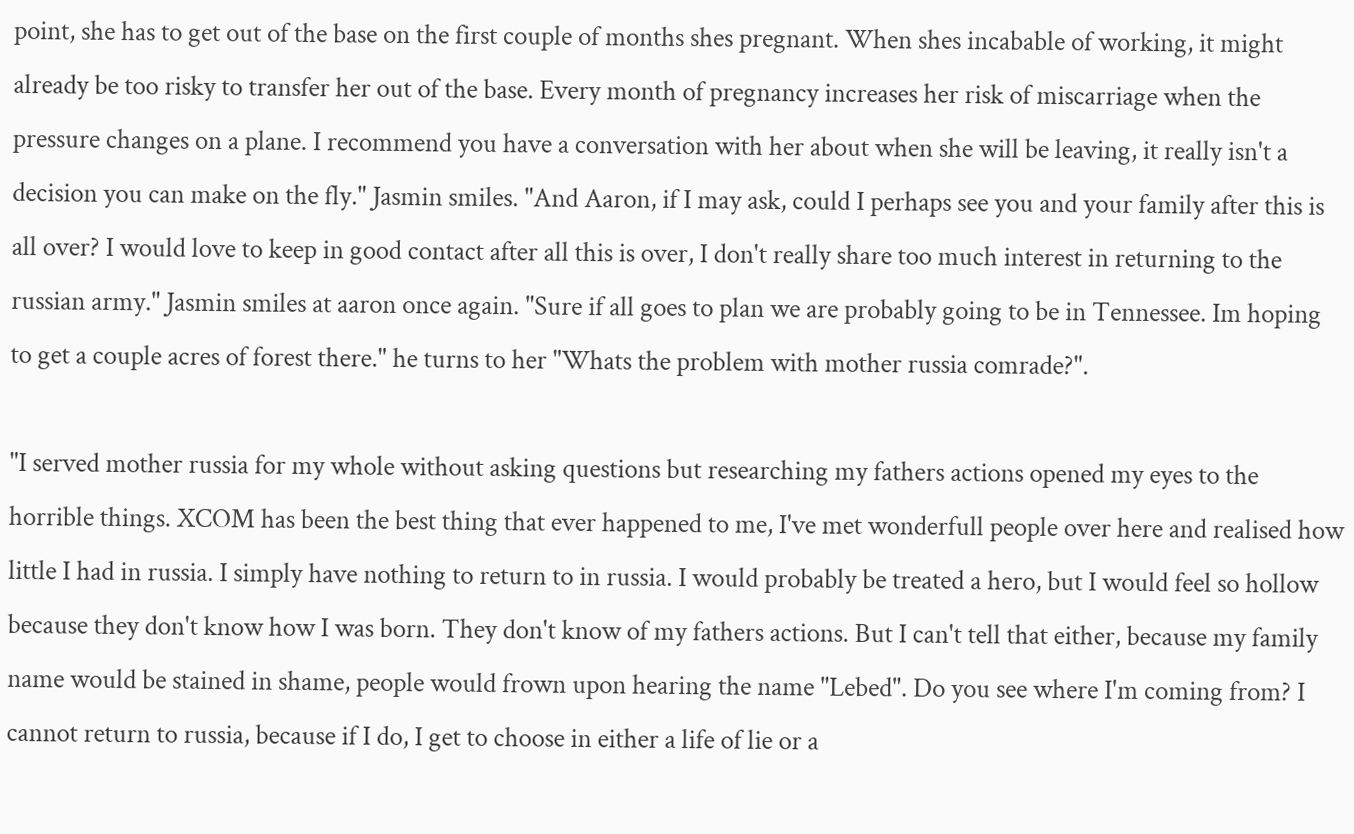point, she has to get out of the base on the first couple of months shes pregnant. When shes incabable of working, it might already be too risky to transfer her out of the base. Every month of pregnancy increases her risk of miscarriage when the pressure changes on a plane. I recommend you have a conversation with her about when she will be leaving, it really isn't a decision you can make on the fly." Jasmin smiles. "And Aaron, if I may ask, could I perhaps see you and your family after this is all over? I would love to keep in good contact after all this is over, I don't really share too much interest in returning to the russian army." Jasmin smiles at aaron once again. "Sure if all goes to plan we are probably going to be in Tennessee. Im hoping to get a couple acres of forest there." he turns to her "Whats the problem with mother russia comrade?".

"I served mother russia for my whole without asking questions but researching my fathers actions opened my eyes to the horrible things. XCOM has been the best thing that ever happened to me, I've met wonderfull people over here and realised how little I had in russia. I simply have nothing to return to in russia. I would probably be treated a hero, but I would feel so hollow because they don't know how I was born. They don't know of my fathers actions. But I can't tell that either, because my family name would be stained in shame, people would frown upon hearing the name "Lebed". Do you see where I'm coming from? I cannot return to russia, because if I do, I get to choose in either a life of lie or a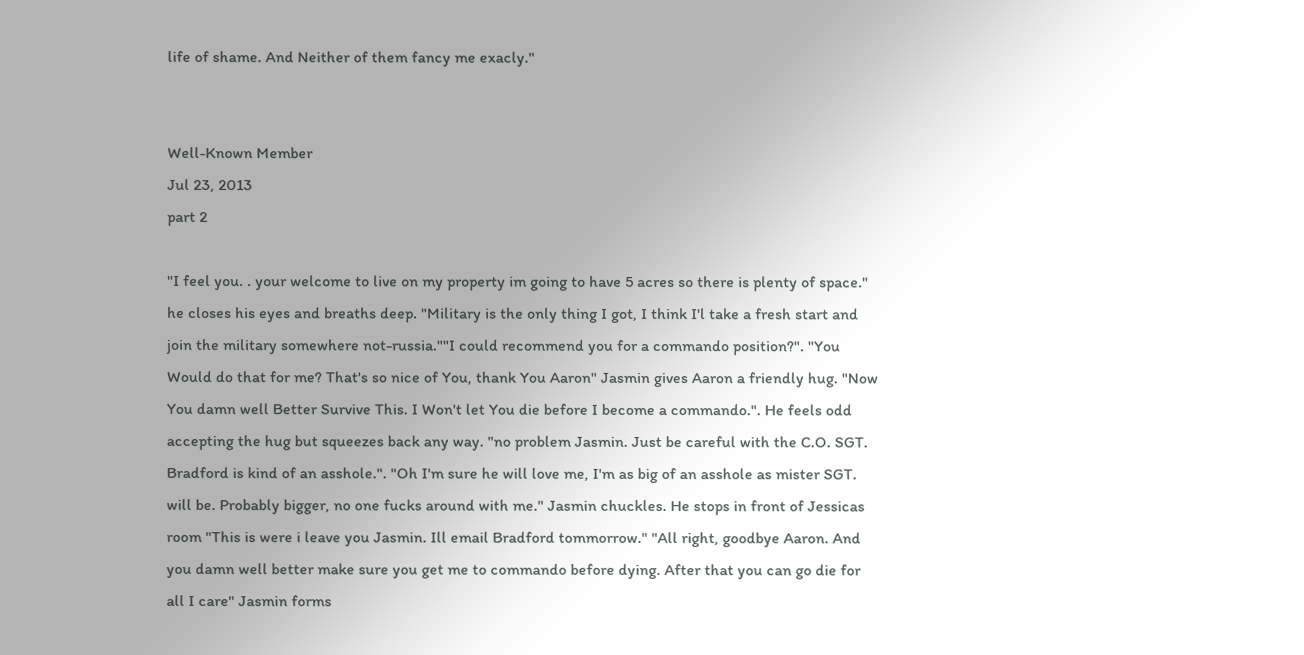life of shame. And Neither of them fancy me exacly."


Well-Known Member
Jul 23, 2013
part 2

"I feel you. . your welcome to live on my property im going to have 5 acres so there is plenty of space." he closes his eyes and breaths deep. "Military is the only thing I got, I think I'l take a fresh start and join the military somewhere not-russia.""I could recommend you for a commando position?". "You Would do that for me? That's so nice of You, thank You Aaron" Jasmin gives Aaron a friendly hug. "Now You damn well Better Survive This. I Won't let You die before I become a commando.". He feels odd accepting the hug but squeezes back any way. "no problem Jasmin. Just be careful with the C.O. SGT. Bradford is kind of an asshole.". "Oh I'm sure he will love me, I'm as big of an asshole as mister SGT. will be. Probably bigger, no one fucks around with me." Jasmin chuckles. He stops in front of Jessicas room "This is were i leave you Jasmin. Ill email Bradford tommorrow." "All right, goodbye Aaron. And you damn well better make sure you get me to commando before dying. After that you can go die for all I care" Jasmin forms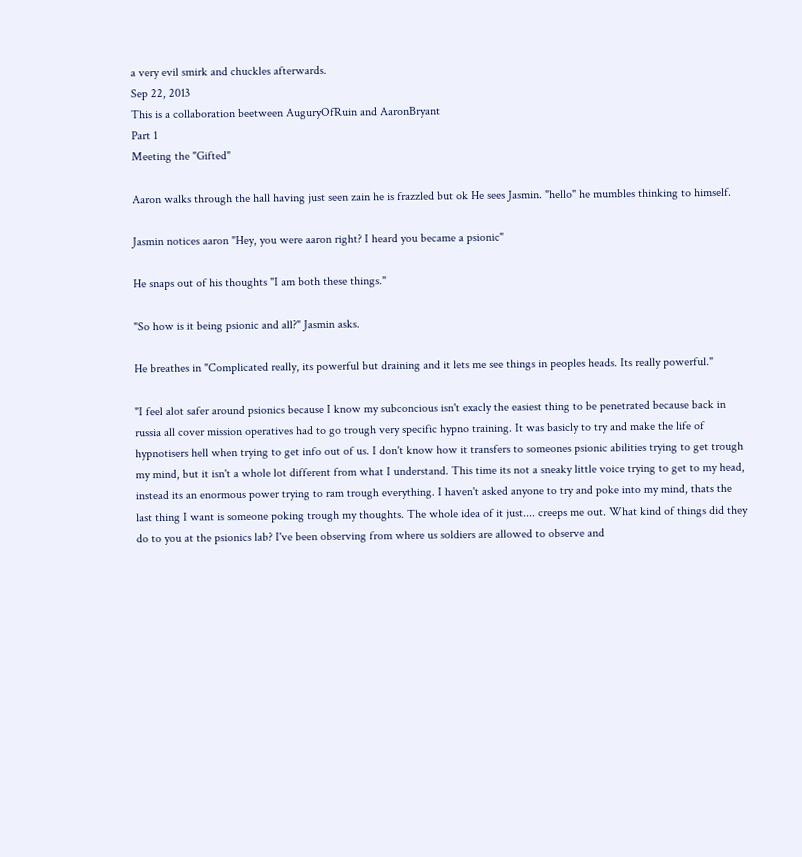a very evil smirk and chuckles afterwards.
Sep 22, 2013
This is a collaboration beetween AuguryOfRuin and AaronBryant
Part 1
Meeting the "Gifted"

Aaron walks through the hall having just seen zain he is frazzled but ok He sees Jasmin. "hello" he mumbles thinking to himself.

Jasmin notices aaron "Hey, you were aaron right? I heard you became a psionic"

He snaps out of his thoughts "I am both these things."

"So how is it being psionic and all?" Jasmin asks.

He breathes in "Complicated really, its powerful but draining and it lets me see things in peoples heads. Its really powerful."

"I feel alot safer around psionics because I know my subconcious isn't exacly the easiest thing to be penetrated because back in russia all cover mission operatives had to go trough very specific hypno training. It was basicly to try and make the life of hypnotisers hell when trying to get info out of us. I don't know how it transfers to someones psionic abilities trying to get trough my mind, but it isn't a whole lot different from what I understand. This time its not a sneaky little voice trying to get to my head, instead its an enormous power trying to ram trough everything. I haven't asked anyone to try and poke into my mind, thats the last thing I want is someone poking trough my thoughts. The whole idea of it just.... creeps me out. What kind of things did they do to you at the psionics lab? I've been observing from where us soldiers are allowed to observe and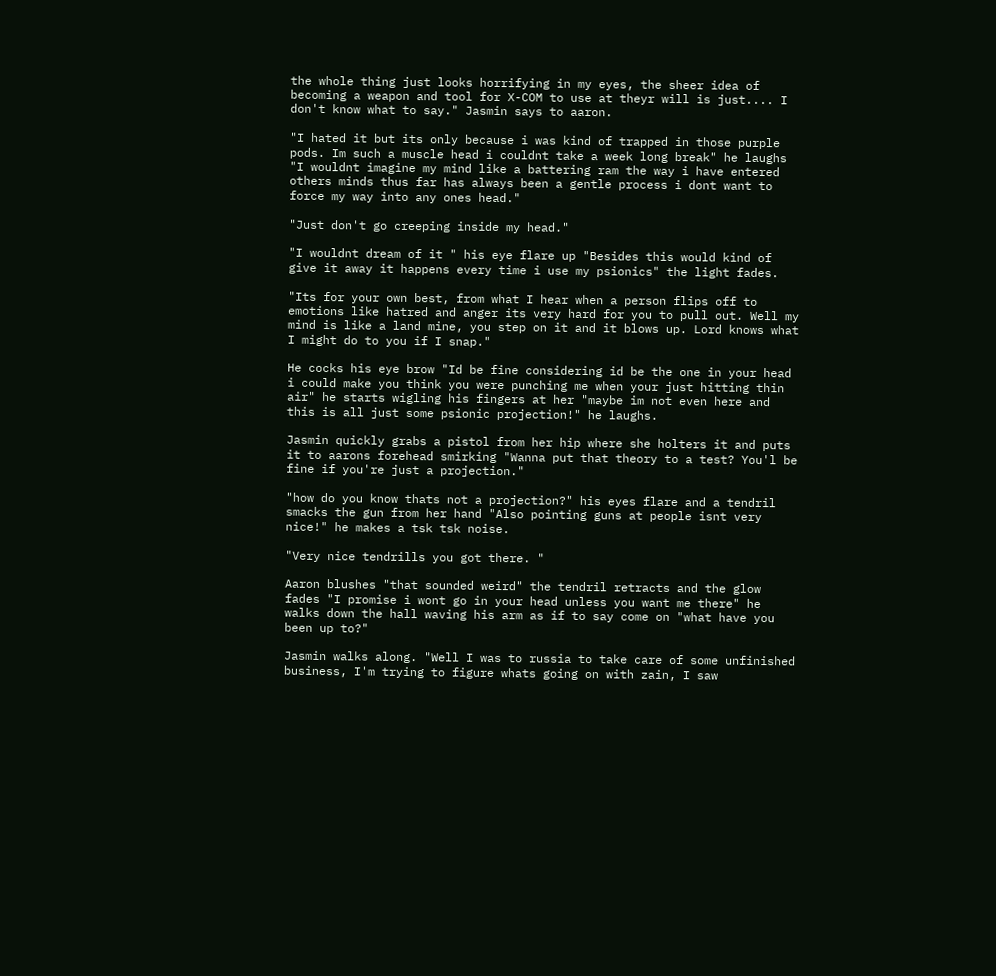the whole thing just looks horrifying in my eyes, the sheer idea of becoming a weapon and tool for X-COM to use at theyr will is just.... I don't know what to say." Jasmin says to aaron.

"I hated it but its only because i was kind of trapped in those purple pods. Im such a muscle head i couldnt take a week long break" he laughs "I wouldnt imagine my mind like a battering ram the way i have entered others minds thus far has always been a gentle process i dont want to force my way into any ones head."

"Just don't go creeping inside my head."

"I wouldnt dream of it " his eye flare up "Besides this would kind of give it away it happens every time i use my psionics" the light fades.

"Its for your own best, from what I hear when a person flips off to emotions like hatred and anger its very hard for you to pull out. Well my mind is like a land mine, you step on it and it blows up. Lord knows what I might do to you if I snap."

He cocks his eye brow "Id be fine considering id be the one in your head i could make you think you were punching me when your just hitting thin air" he starts wigling his fingers at her "maybe im not even here and this is all just some psionic projection!" he laughs.

Jasmin quickly grabs a pistol from her hip where she holters it and puts it to aarons forehead smirking "Wanna put that theory to a test? You'l be fine if you're just a projection."

"how do you know thats not a projection?" his eyes flare and a tendril smacks the gun from her hand "Also pointing guns at people isnt very nice!" he makes a tsk tsk noise.

"Very nice tendrills you got there. "

Aaron blushes "that sounded weird" the tendril retracts and the glow fades "I promise i wont go in your head unless you want me there" he walks down the hall waving his arm as if to say come on "what have you been up to?"

Jasmin walks along. "Well I was to russia to take care of some unfinished business, I'm trying to figure whats going on with zain, I saw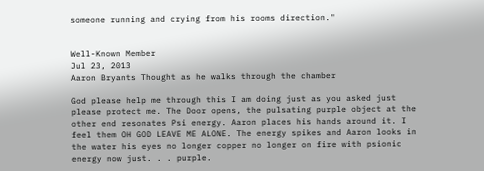someone running and crying from his rooms direction."


Well-Known Member
Jul 23, 2013
Aaron Bryants Thought as he walks through the chamber

God please help me through this I am doing just as you asked just please protect me. The Door opens, the pulsating purple object at the other end resonates Psi energy. Aaron places his hands around it. I feel them OH GOD LEAVE ME ALONE. The energy spikes and Aaron looks in the water his eyes no longer copper no longer on fire with psionic energy now just. . . purple.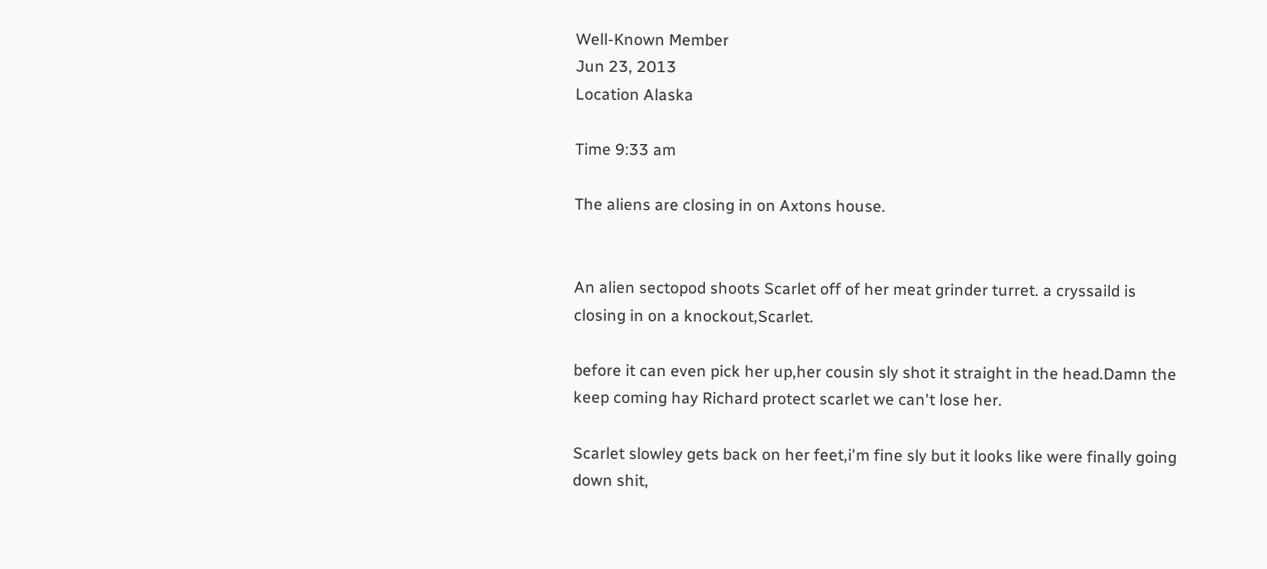Well-Known Member
Jun 23, 2013
Location Alaska

Time 9:33 am

The aliens are closing in on Axtons house.


An alien sectopod shoots Scarlet off of her meat grinder turret. a cryssaild is closing in on a knockout,Scarlet.

before it can even pick her up,her cousin sly shot it straight in the head.Damn the keep coming hay Richard protect scarlet we can't lose her.

Scarlet slowley gets back on her feet,i'm fine sly but it looks like were finally going down shit,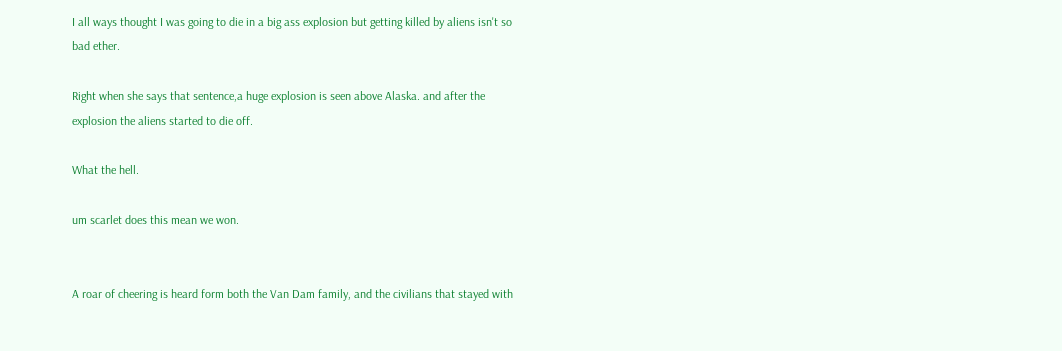I all ways thought I was going to die in a big ass explosion but getting killed by aliens isn't so bad ether.

Right when she says that sentence,a huge explosion is seen above Alaska. and after the explosion the aliens started to die off.

What the hell.

um scarlet does this mean we won.


A roar of cheering is heard form both the Van Dam family, and the civilians that stayed with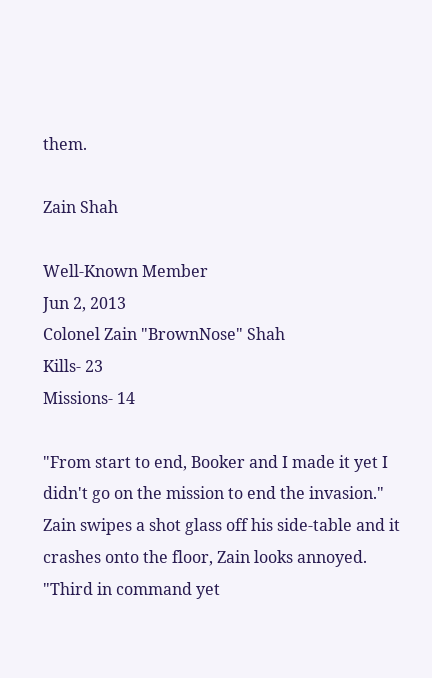them.

Zain Shah

Well-Known Member
Jun 2, 2013
Colonel Zain "BrownNose" Shah
Kills- 23
Missions- 14

"From start to end, Booker and I made it yet I didn't go on the mission to end the invasion." Zain swipes a shot glass off his side-table and it crashes onto the floor, Zain looks annoyed. "Third in command yet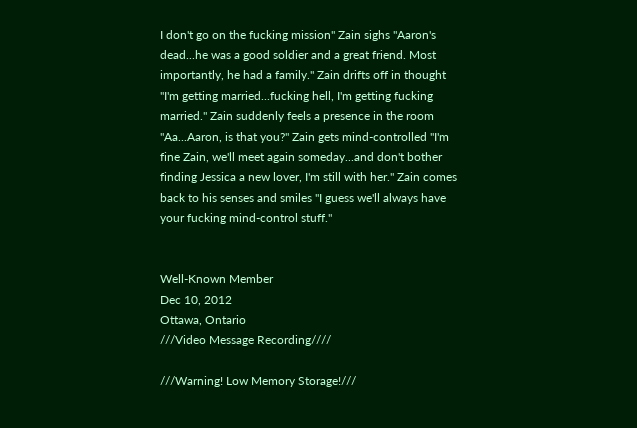I don't go on the fucking mission" Zain sighs "Aaron's dead...he was a good soldier and a great friend. Most importantly, he had a family." Zain drifts off in thought "I'm getting married...fucking hell, I'm getting fucking married." Zain suddenly feels a presence in the room "Aa...Aaron, is that you?" Zain gets mind-controlled "I'm fine Zain, we'll meet again someday...and don't bother finding Jessica a new lover, I'm still with her." Zain comes back to his senses and smiles "I guess we'll always have your fucking mind-control stuff."


Well-Known Member
Dec 10, 2012
Ottawa, Ontario
///Video Message Recording////

///Warning! Low Memory Storage!///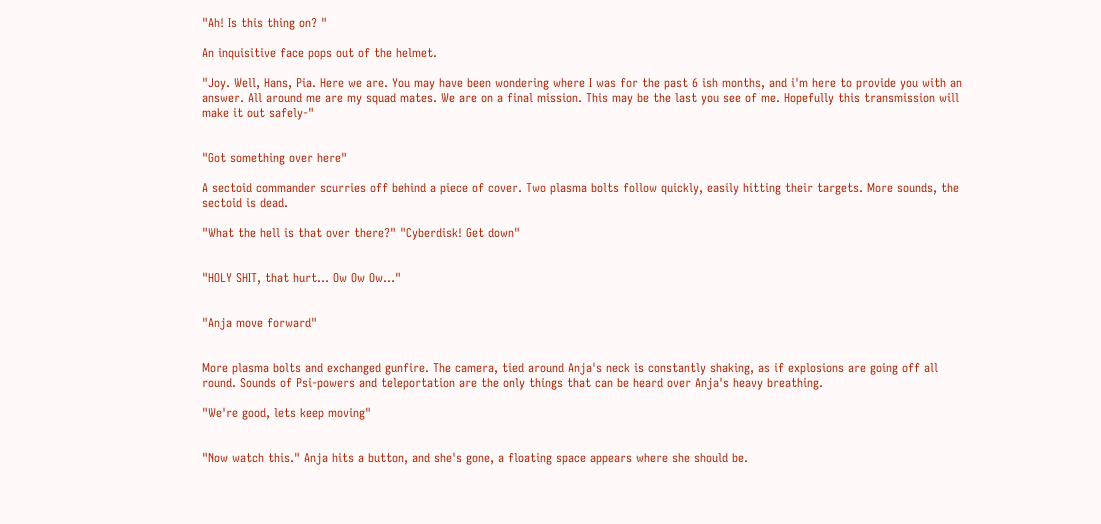"Ah! Is this thing on? "

An inquisitive face pops out of the helmet.

"Joy. Well, Hans, Pia. Here we are. You may have been wondering where I was for the past 6 ish months, and i'm here to provide you with an answer. All around me are my squad mates. We are on a final mission. This may be the last you see of me. Hopefully this transmission will make it out safely-"


"Got something over here"

A sectoid commander scurries off behind a piece of cover. Two plasma bolts follow quickly, easily hitting their targets. More sounds, the sectoid is dead.

"What the hell is that over there?" "Cyberdisk! Get down"


"HOLY SHIT, that hurt... Ow Ow Ow..."


"Anja move forward"


More plasma bolts and exchanged gunfire. The camera, tied around Anja's neck is constantly shaking, as if explosions are going off all round. Sounds of Psi-powers and teleportation are the only things that can be heard over Anja's heavy breathing.

"We're good, lets keep moving"


"Now watch this." Anja hits a button, and she's gone, a floating space appears where she should be.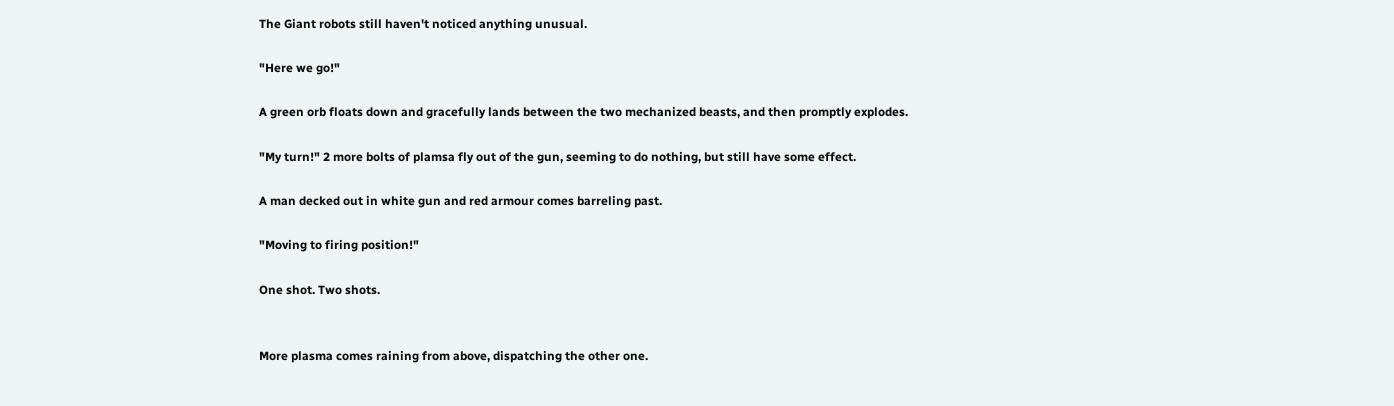The Giant robots still haven't noticed anything unusual.

"Here we go!"

A green orb floats down and gracefully lands between the two mechanized beasts, and then promptly explodes.

"My turn!" 2 more bolts of plamsa fly out of the gun, seeming to do nothing, but still have some effect.

A man decked out in white gun and red armour comes barreling past.

"Moving to firing position!"

One shot. Two shots.


More plasma comes raining from above, dispatching the other one.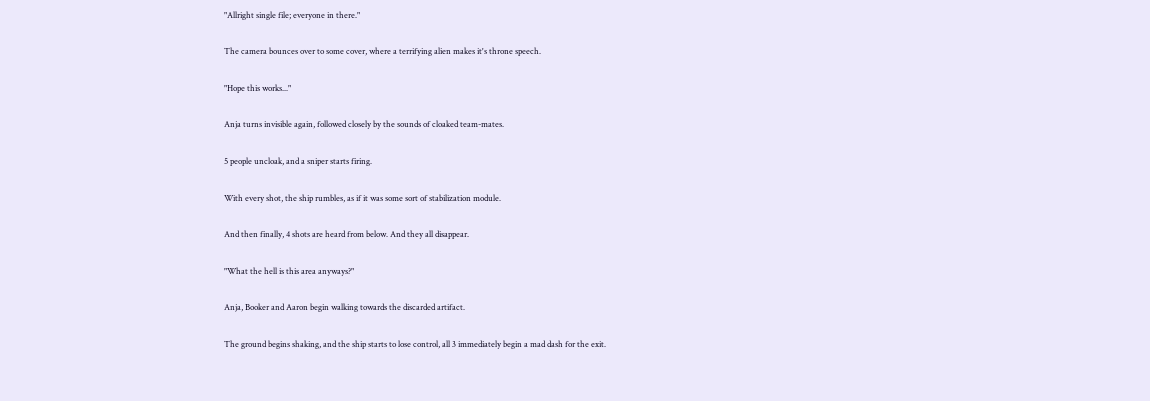"Allright single file; everyone in there."

The camera bounces over to some cover, where a terrifying alien makes it's throne speech.

"Hope this works..."

Anja turns invisible again, followed closely by the sounds of cloaked team-mates.

5 people uncloak, and a sniper starts firing.

With every shot, the ship rumbles, as if it was some sort of stabilization module.

And then finally, 4 shots are heard from below. And they all disappear.

"What the hell is this area anyways?"

Anja, Booker and Aaron begin walking towards the discarded artifact.

The ground begins shaking, and the ship starts to lose control, all 3 immediately begin a mad dash for the exit.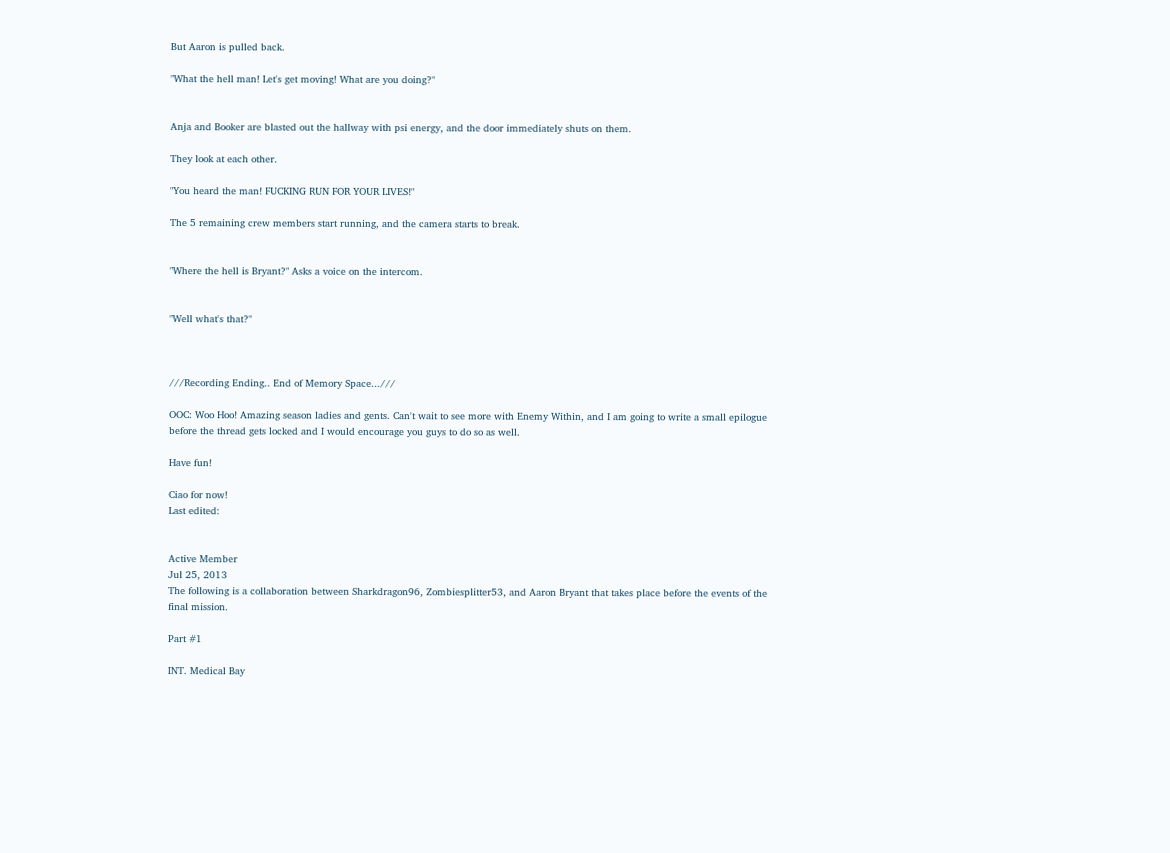But Aaron is pulled back.

"What the hell man! Let's get moving! What are you doing?"


Anja and Booker are blasted out the hallway with psi energy, and the door immediately shuts on them.

They look at each other.

"You heard the man! FUCKING RUN FOR YOUR LIVES!"

The 5 remaining crew members start running, and the camera starts to break.


"Where the hell is Bryant?" Asks a voice on the intercom.


"Well what's that?"



///Recording Ending.. End of Memory Space...///

OOC: Woo Hoo! Amazing season ladies and gents. Can't wait to see more with Enemy Within, and I am going to write a small epilogue before the thread gets locked and I would encourage you guys to do so as well.

Have fun!

Ciao for now!
Last edited:


Active Member
Jul 25, 2013
The following is a collaboration between Sharkdragon96, Zombiesplitter53, and Aaron Bryant that takes place before the events of the final mission.

Part #1

INT. Medical Bay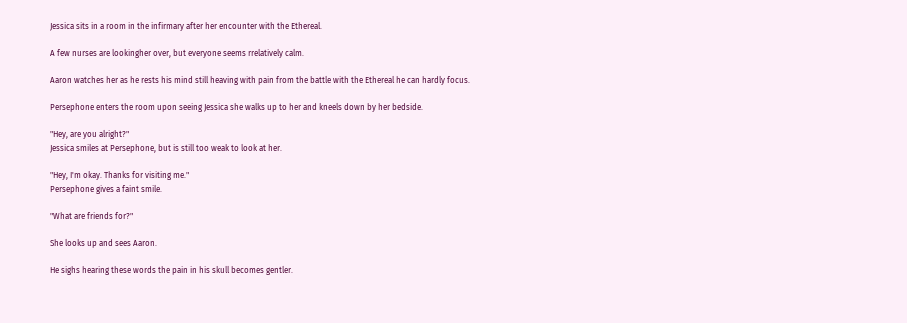Jessica sits in a room in the infirmary after her encounter with the Ethereal.

A few nurses are lookingher over, but everyone seems rrelatively calm.

Aaron watches her as he rests his mind still heaving with pain from the battle with the Ethereal he can hardly focus.

Persephone enters the room upon seeing Jessica she walks up to her and kneels down by her bedside.

"Hey, are you alright?"
Jessica smiles at Persephone, but is still too weak to look at her.

"Hey, I'm okay. Thanks for visiting me."
Persephone gives a faint smile.

"What are friends for?"

She looks up and sees Aaron.

He sighs hearing these words the pain in his skull becomes gentler.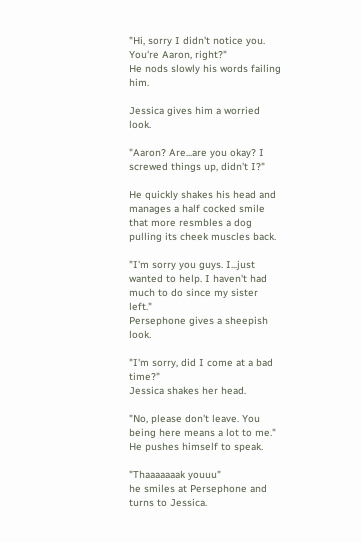"Hi, sorry I didn't notice you. You're Aaron, right?"
He nods slowly his words failing him.

Jessica gives him a worried look.

"Aaron? Are...are you okay? I screwed things up, didn't I?"

He quickly shakes his head and manages a half cocked smile that more resmbles a dog pulling its cheek muscles back.

"I'm sorry you guys. I...just wanted to help. I haven't had much to do since my sister left."
Persephone gives a sheepish look.

"I'm sorry, did I come at a bad time?"
Jessica shakes her head.

"No, please don't leave. You being here means a lot to me."
He pushes himself to speak.

"Thaaaaaaak youuu"
he smiles at Persephone and turns to Jessica.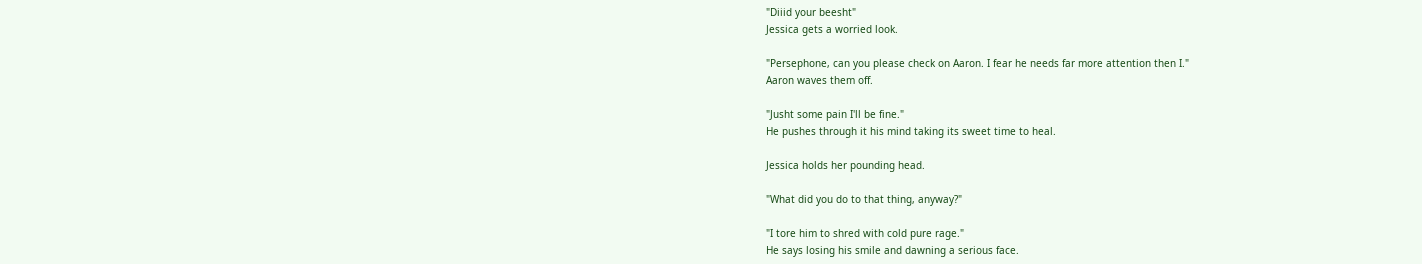"Diiid your beesht"
Jessica gets a worried look.

"Persephone, can you please check on Aaron. I fear he needs far more attention then I."
Aaron waves them off.

"Jusht some pain I'll be fine."
He pushes through it his mind taking its sweet time to heal.

Jessica holds her pounding head.

"What did you do to that thing, anyway?"

"I tore him to shred with cold pure rage."
He says losing his smile and dawning a serious face.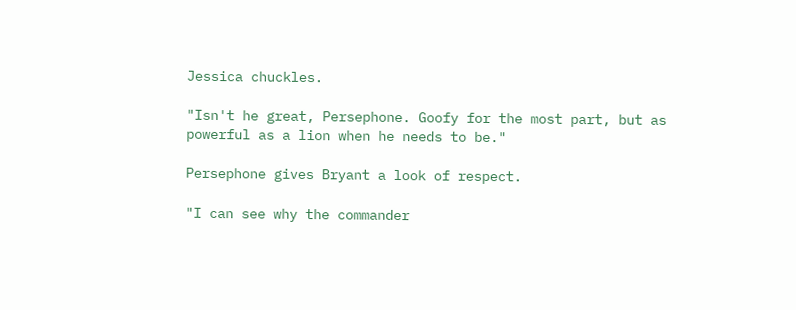Jessica chuckles.

"Isn't he great, Persephone. Goofy for the most part, but as powerful as a lion when he needs to be."

Persephone gives Bryant a look of respect.

"I can see why the commander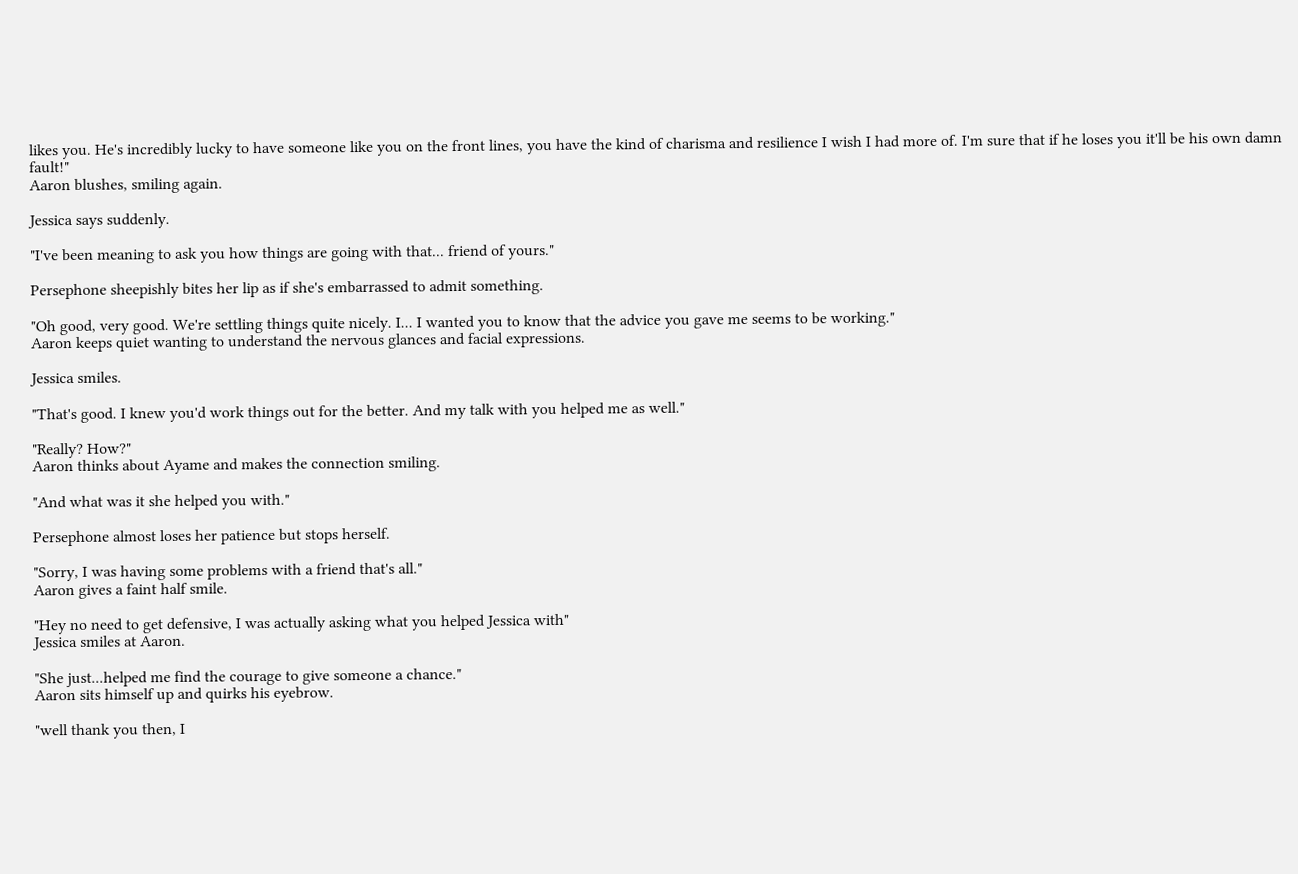likes you. He's incredibly lucky to have someone like you on the front lines, you have the kind of charisma and resilience I wish I had more of. I'm sure that if he loses you it'll be his own damn fault!"
Aaron blushes, smiling again.

Jessica says suddenly.

"I've been meaning to ask you how things are going with that... friend of yours."

Persephone sheepishly bites her lip as if she's embarrassed to admit something.

"Oh good, very good. We're settling things quite nicely. I... I wanted you to know that the advice you gave me seems to be working."
Aaron keeps quiet wanting to understand the nervous glances and facial expressions.

Jessica smiles.

"That's good. I knew you'd work things out for the better. And my talk with you helped me as well."

"Really? How?"
Aaron thinks about Ayame and makes the connection smiling.

"And what was it she helped you with."

Persephone almost loses her patience but stops herself.

"Sorry, I was having some problems with a friend that's all."
Aaron gives a faint half smile.

"Hey no need to get defensive, I was actually asking what you helped Jessica with"
Jessica smiles at Aaron.

"She just...helped me find the courage to give someone a chance."
Aaron sits himself up and quirks his eyebrow.

"well thank you then, I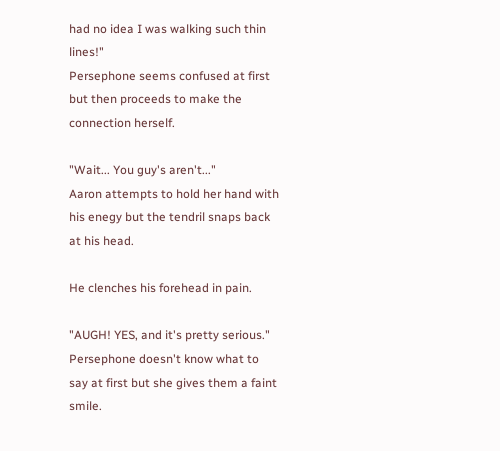had no idea I was walking such thin lines!"
Persephone seems confused at first but then proceeds to make the connection herself.

"Wait... You guy's aren't..."
Aaron attempts to hold her hand with his enegy but the tendril snaps back at his head.

He clenches his forehead in pain.

"AUGH! YES, and it's pretty serious."
Persephone doesn't know what to say at first but she gives them a faint smile.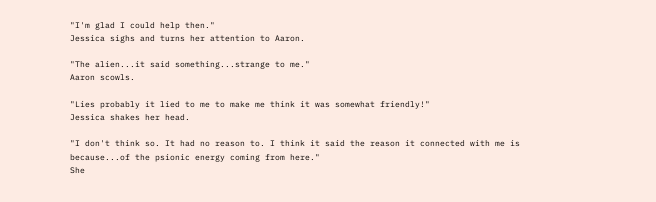"I'm glad I could help then."
Jessica sighs and turns her attention to Aaron.

"The alien...it said something...strange to me."
Aaron scowls.

"Lies probably it lied to me to make me think it was somewhat friendly!"
Jessica shakes her head.

"I don't think so. It had no reason to. I think it said the reason it connected with me is because...of the psionic energy coming from here."
She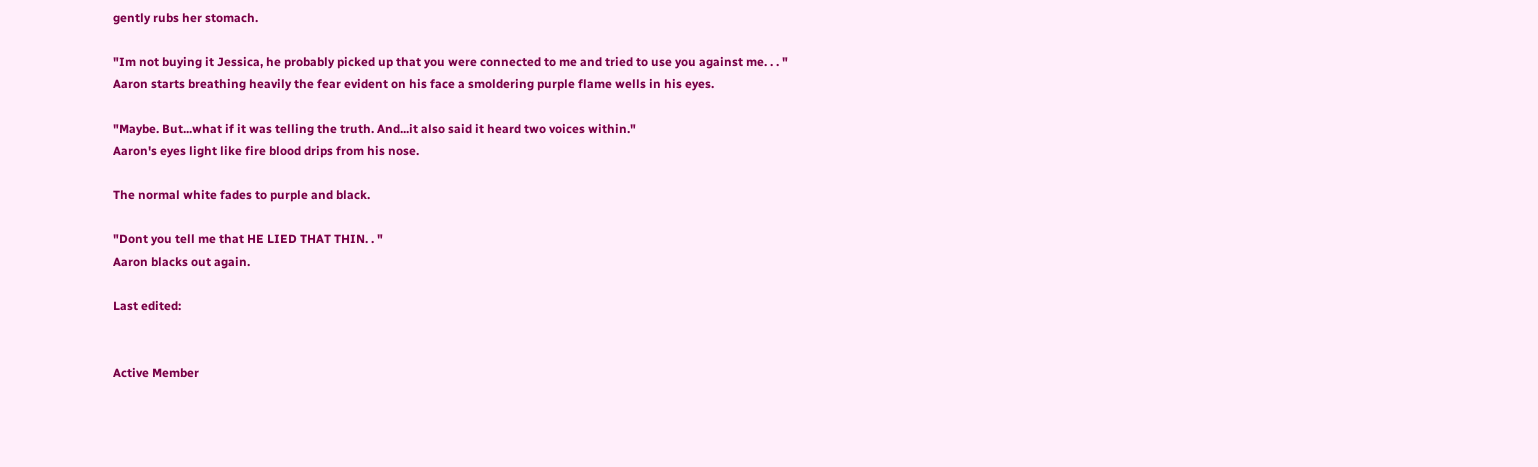gently rubs her stomach.

"Im not buying it Jessica, he probably picked up that you were connected to me and tried to use you against me. . . "
Aaron starts breathing heavily the fear evident on his face a smoldering purple flame wells in his eyes.

"Maybe. But...what if it was telling the truth. And...it also said it heard two voices within."
Aaron's eyes light like fire blood drips from his nose.

The normal white fades to purple and black.

"Dont you tell me that HE LIED THAT THIN. . "
Aaron blacks out again.

Last edited:


Active Member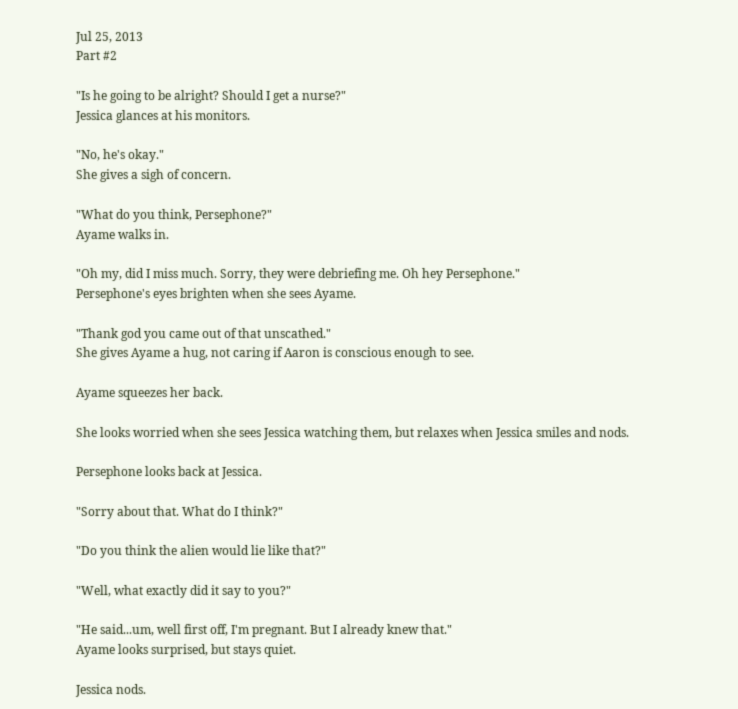Jul 25, 2013
Part #2

"Is he going to be alright? Should I get a nurse?"
Jessica glances at his monitors.

"No, he's okay."
She gives a sigh of concern.

"What do you think, Persephone?"
Ayame walks in.

"Oh my, did I miss much. Sorry, they were debriefing me. Oh hey Persephone."
Persephone's eyes brighten when she sees Ayame.

"Thank god you came out of that unscathed."
She gives Ayame a hug, not caring if Aaron is conscious enough to see.

Ayame squeezes her back.

She looks worried when she sees Jessica watching them, but relaxes when Jessica smiles and nods.

Persephone looks back at Jessica.

"Sorry about that. What do I think?"

"Do you think the alien would lie like that?"

"Well, what exactly did it say to you?"

"He said...um, well first off, I'm pregnant. But I already knew that."
Ayame looks surprised, but stays quiet.

Jessica nods.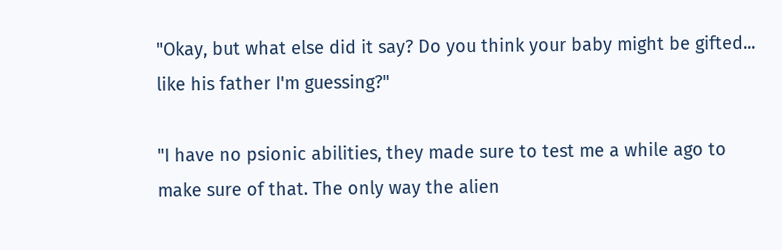"Okay, but what else did it say? Do you think your baby might be gifted... like his father I'm guessing?"

"I have no psionic abilities, they made sure to test me a while ago to make sure of that. The only way the alien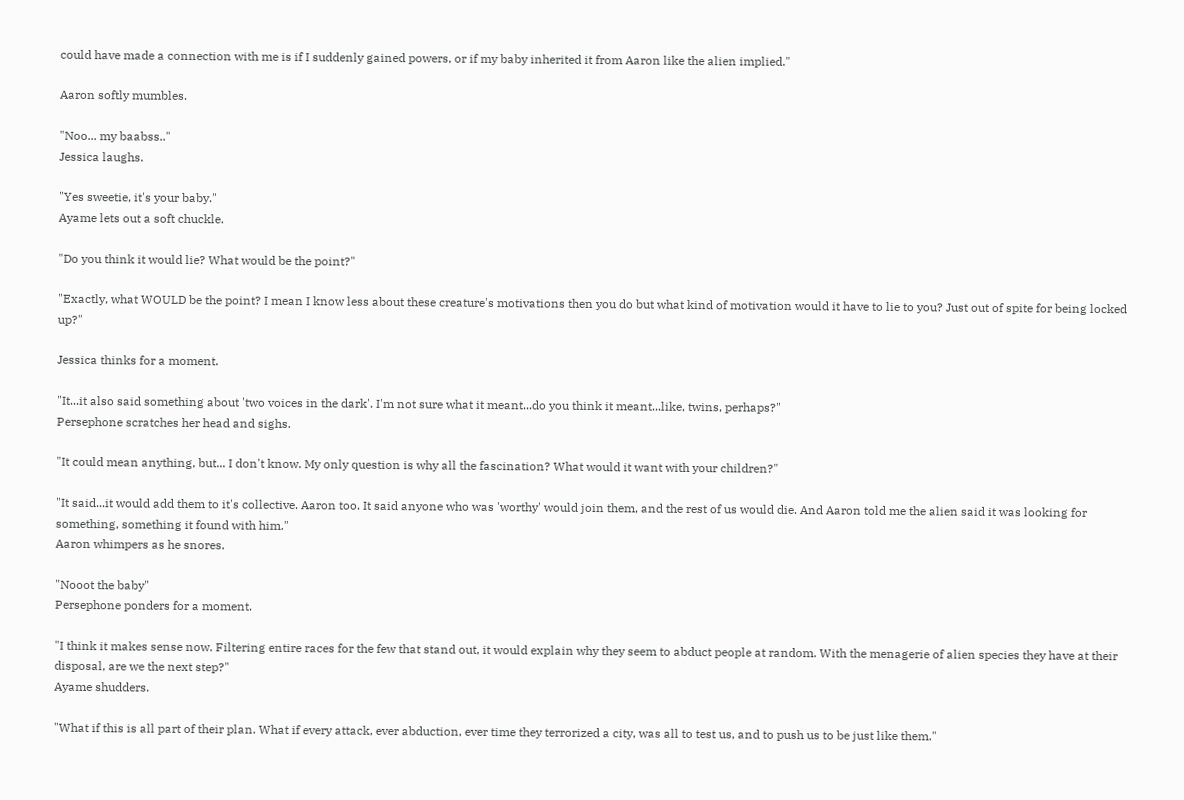could have made a connection with me is if I suddenly gained powers, or if my baby inherited it from Aaron like the alien implied."

Aaron softly mumbles.

"Noo... my baabss.."
Jessica laughs.

"Yes sweetie, it's your baby."
Ayame lets out a soft chuckle.

"Do you think it would lie? What would be the point?"

"Exactly, what WOULD be the point? I mean I know less about these creature's motivations then you do but what kind of motivation would it have to lie to you? Just out of spite for being locked up?"

Jessica thinks for a moment.

"It...it also said something about 'two voices in the dark'. I'm not sure what it meant...do you think it meant...like, twins, perhaps?"
Persephone scratches her head and sighs.

"It could mean anything, but... I don't know. My only question is why all the fascination? What would it want with your children?"

"It said...it would add them to it's collective. Aaron too. It said anyone who was 'worthy' would join them, and the rest of us would die. And Aaron told me the alien said it was looking for something, something it found with him."
Aaron whimpers as he snores.

"Nooot the baby"
Persephone ponders for a moment.

"I think it makes sense now. Filtering entire races for the few that stand out, it would explain why they seem to abduct people at random. With the menagerie of alien species they have at their disposal, are we the next step?"
Ayame shudders.

"What if this is all part of their plan. What if every attack, ever abduction, ever time they terrorized a city, was all to test us, and to push us to be just like them."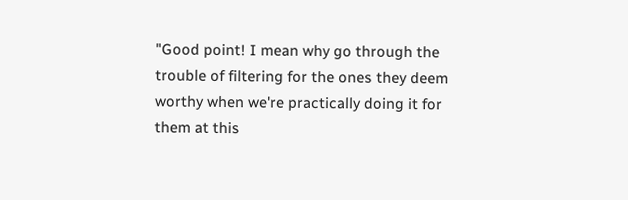"Good point! I mean why go through the trouble of filtering for the ones they deem worthy when we're practically doing it for them at this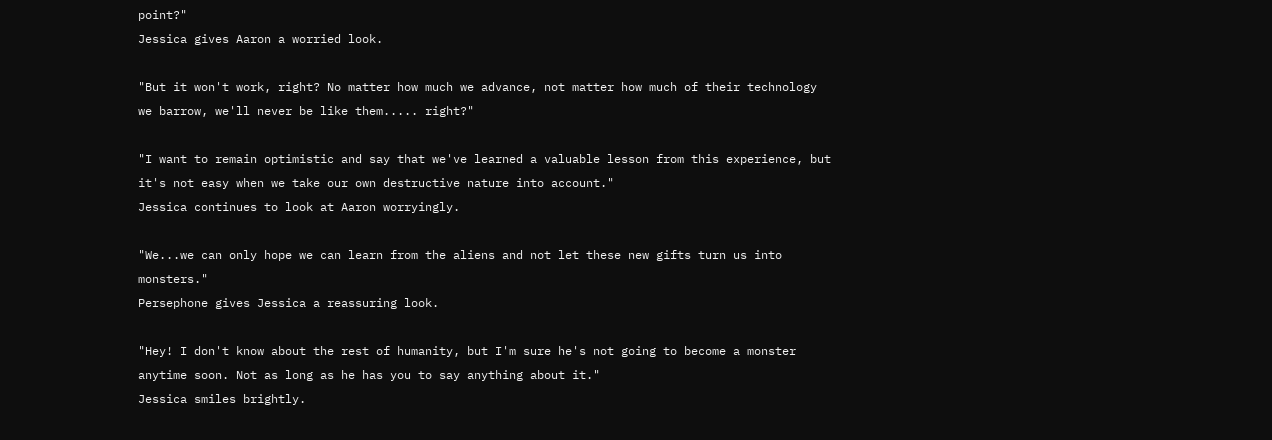point?"
Jessica gives Aaron a worried look.

"But it won't work, right? No matter how much we advance, not matter how much of their technology we barrow, we'll never be like them..... right?"

"I want to remain optimistic and say that we've learned a valuable lesson from this experience, but it's not easy when we take our own destructive nature into account."
Jessica continues to look at Aaron worryingly.

"We...we can only hope we can learn from the aliens and not let these new gifts turn us into monsters."
Persephone gives Jessica a reassuring look.

"Hey! I don't know about the rest of humanity, but I'm sure he's not going to become a monster anytime soon. Not as long as he has you to say anything about it."
Jessica smiles brightly.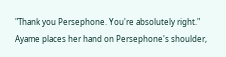"Thank you Persephone. You're absolutely right."
Ayame places her hand on Persephone's shoulder,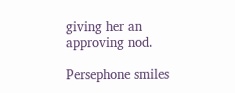giving her an approving nod.

Persephone smiles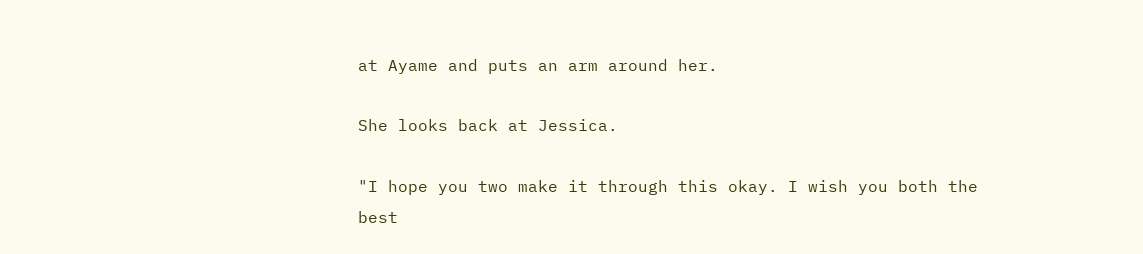at Ayame and puts an arm around her.

She looks back at Jessica.

"I hope you two make it through this okay. I wish you both the best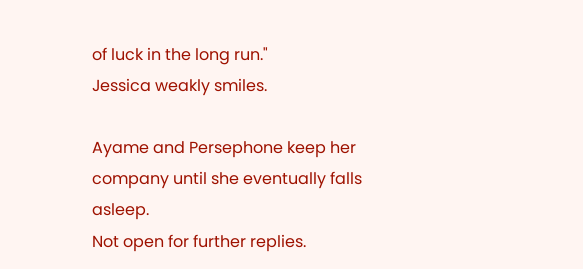of luck in the long run."
Jessica weakly smiles.

Ayame and Persephone keep her company until she eventually falls asleep.
Not open for further replies.